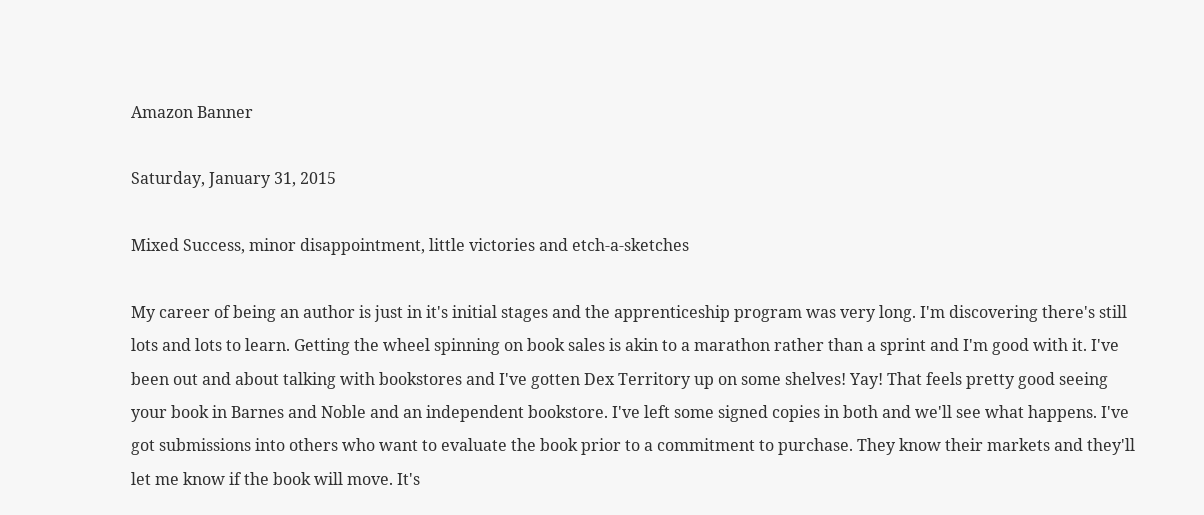Amazon Banner

Saturday, January 31, 2015

Mixed Success, minor disappointment, little victories and etch-a-sketches

My career of being an author is just in it's initial stages and the apprenticeship program was very long. I'm discovering there's still lots and lots to learn. Getting the wheel spinning on book sales is akin to a marathon rather than a sprint and I'm good with it. I've been out and about talking with bookstores and I've gotten Dex Territory up on some shelves! Yay! That feels pretty good seeing your book in Barnes and Noble and an independent bookstore. I've left some signed copies in both and we'll see what happens. I've got submissions into others who want to evaluate the book prior to a commitment to purchase. They know their markets and they'll let me know if the book will move. It's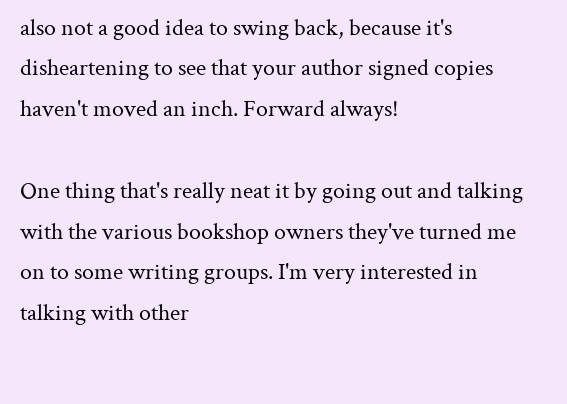also not a good idea to swing back, because it's disheartening to see that your author signed copies haven't moved an inch. Forward always!

One thing that's really neat it by going out and talking with the various bookshop owners they've turned me on to some writing groups. I'm very interested in talking with other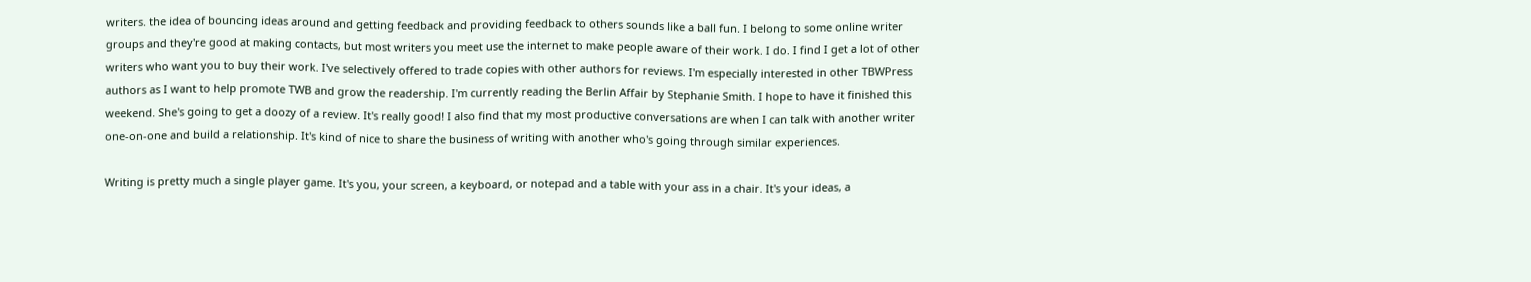writers. the idea of bouncing ideas around and getting feedback and providing feedback to others sounds like a ball fun. I belong to some online writer groups and they're good at making contacts, but most writers you meet use the internet to make people aware of their work. I do. I find I get a lot of other writers who want you to buy their work. I've selectively offered to trade copies with other authors for reviews. I'm especially interested in other TBWPress authors as I want to help promote TWB and grow the readership. I'm currently reading the Berlin Affair by Stephanie Smith. I hope to have it finished this weekend. She's going to get a doozy of a review. It's really good! I also find that my most productive conversations are when I can talk with another writer one-on-one and build a relationship. It's kind of nice to share the business of writing with another who's going through similar experiences.

Writing is pretty much a single player game. It's you, your screen, a keyboard, or notepad and a table with your ass in a chair. It's your ideas, a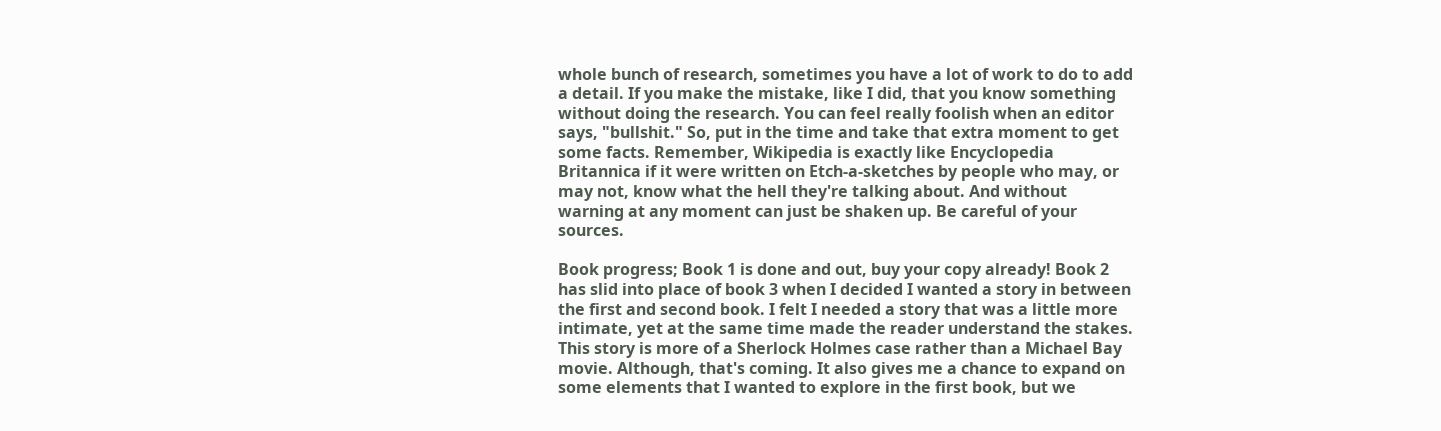whole bunch of research, sometimes you have a lot of work to do to add a detail. If you make the mistake, like I did, that you know something without doing the research. You can feel really foolish when an editor says, "bullshit." So, put in the time and take that extra moment to get some facts. Remember, Wikipedia is exactly like Encyclopedia Britannica if it were written on Etch-a-sketches by people who may, or may not, know what the hell they're talking about. And without warning at any moment can just be shaken up. Be careful of your sources.

Book progress; Book 1 is done and out, buy your copy already! Book 2 has slid into place of book 3 when I decided I wanted a story in between the first and second book. I felt I needed a story that was a little more intimate, yet at the same time made the reader understand the stakes. This story is more of a Sherlock Holmes case rather than a Michael Bay movie. Although, that's coming. It also gives me a chance to expand on some elements that I wanted to explore in the first book, but we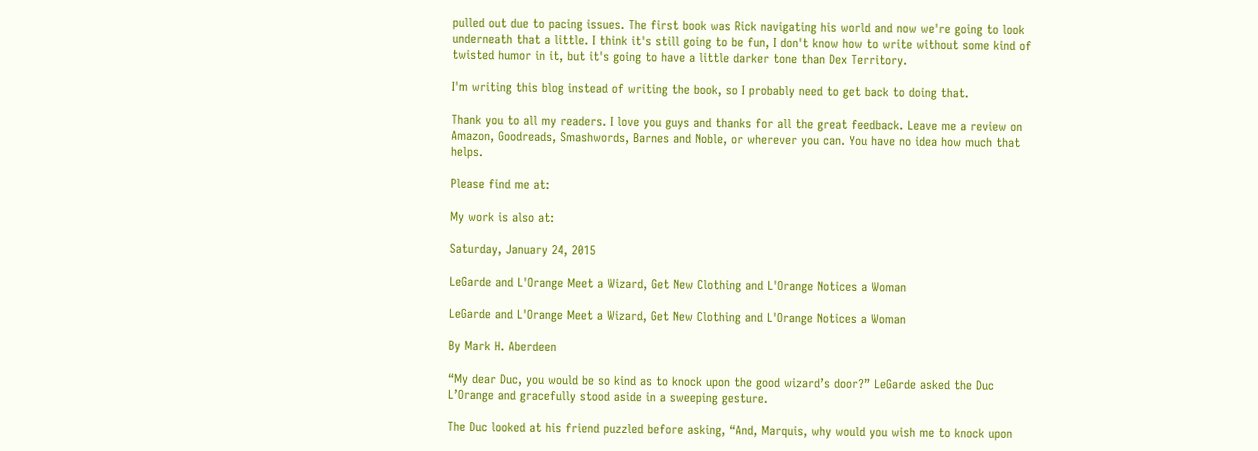pulled out due to pacing issues. The first book was Rick navigating his world and now we're going to look underneath that a little. I think it's still going to be fun, I don't know how to write without some kind of twisted humor in it, but it's going to have a little darker tone than Dex Territory.

I'm writing this blog instead of writing the book, so I probably need to get back to doing that.

Thank you to all my readers. I love you guys and thanks for all the great feedback. Leave me a review on Amazon, Goodreads, Smashwords, Barnes and Noble, or wherever you can. You have no idea how much that helps.

Please find me at:

My work is also at:

Saturday, January 24, 2015

LeGarde and L'Orange Meet a Wizard, Get New Clothing and L'Orange Notices a Woman

LeGarde and L'Orange Meet a Wizard, Get New Clothing and L'Orange Notices a Woman

By Mark H. Aberdeen

“My dear Duc, you would be so kind as to knock upon the good wizard’s door?” LeGarde asked the Duc L’Orange and gracefully stood aside in a sweeping gesture.

The Duc looked at his friend puzzled before asking, “And, Marquis, why would you wish me to knock upon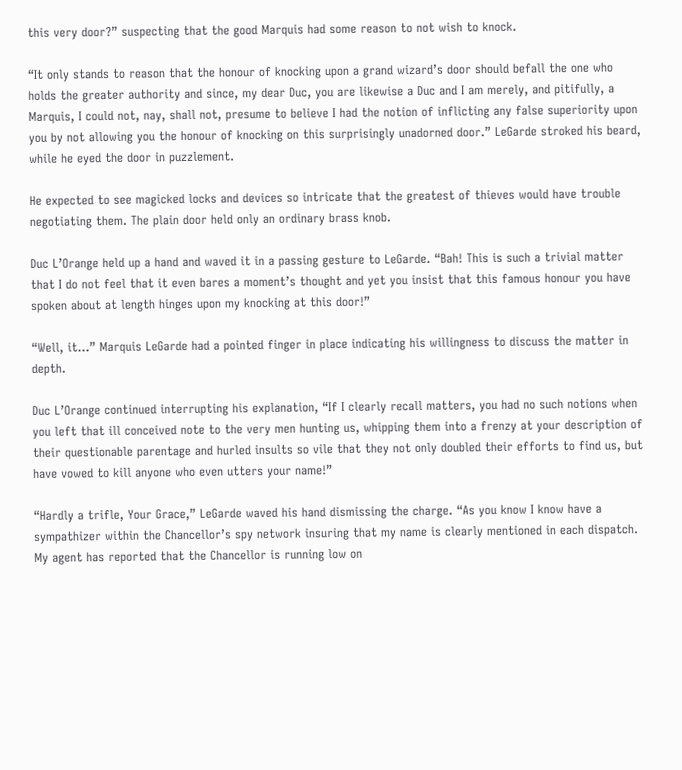this very door?” suspecting that the good Marquis had some reason to not wish to knock.

“It only stands to reason that the honour of knocking upon a grand wizard’s door should befall the one who holds the greater authority and since, my dear Duc, you are likewise a Duc and I am merely, and pitifully, a Marquis, I could not, nay, shall not, presume to believe I had the notion of inflicting any false superiority upon you by not allowing you the honour of knocking on this surprisingly unadorned door.” LeGarde stroked his beard, while he eyed the door in puzzlement.

He expected to see magicked locks and devices so intricate that the greatest of thieves would have trouble negotiating them. The plain door held only an ordinary brass knob.

Duc L’Orange held up a hand and waved it in a passing gesture to LeGarde. “Bah! This is such a trivial matter that I do not feel that it even bares a moment’s thought and yet you insist that this famous honour you have spoken about at length hinges upon my knocking at this door!”

“Well, it…” Marquis LeGarde had a pointed finger in place indicating his willingness to discuss the matter in depth.

Duc L’Orange continued interrupting his explanation, “If I clearly recall matters, you had no such notions when you left that ill conceived note to the very men hunting us, whipping them into a frenzy at your description of their questionable parentage and hurled insults so vile that they not only doubled their efforts to find us, but have vowed to kill anyone who even utters your name!”

“Hardly a trifle, Your Grace,” LeGarde waved his hand dismissing the charge. “As you know I know have a sympathizer within the Chancellor’s spy network insuring that my name is clearly mentioned in each dispatch. My agent has reported that the Chancellor is running low on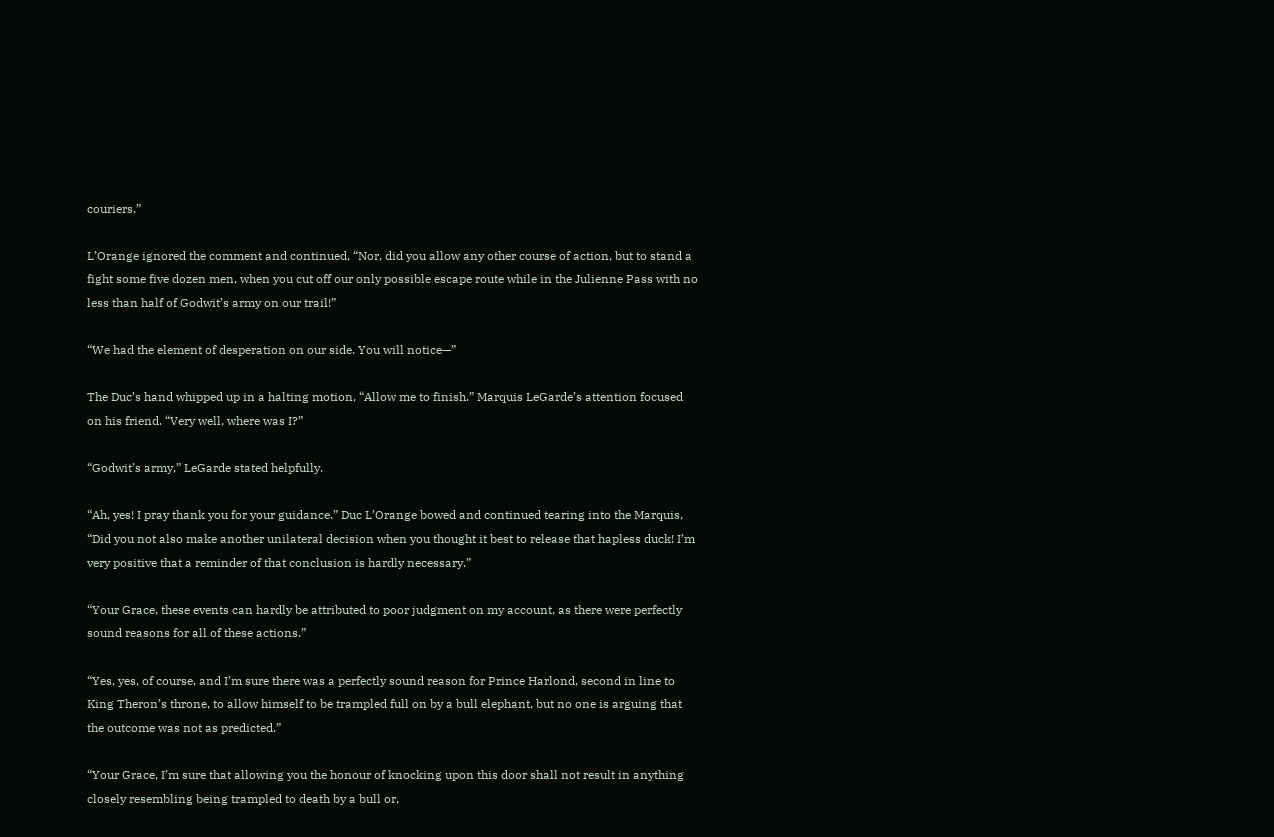couriers.”

L’Orange ignored the comment and continued, “Nor, did you allow any other course of action, but to stand a fight some five dozen men, when you cut off our only possible escape route while in the Julienne Pass with no less than half of Godwit’s army on our trail!”

“We had the element of desperation on our side. You will notice—”

The Duc’s hand whipped up in a halting motion, “Allow me to finish.” Marquis LeGarde’s attention focused on his friend. “Very well, where was I?”

“Godwit’s army,” LeGarde stated helpfully.

“Ah, yes! I pray thank you for your guidance.” Duc L’Orange bowed and continued tearing into the Marquis, “Did you not also make another unilateral decision when you thought it best to release that hapless duck! I’m very positive that a reminder of that conclusion is hardly necessary.”

“Your Grace, these events can hardly be attributed to poor judgment on my account, as there were perfectly sound reasons for all of these actions.”

“Yes, yes, of course, and I’m sure there was a perfectly sound reason for Prince Harlond, second in line to King Theron’s throne, to allow himself to be trampled full on by a bull elephant, but no one is arguing that the outcome was not as predicted.”

“Your Grace, I’m sure that allowing you the honour of knocking upon this door shall not result in anything closely resembling being trampled to death by a bull or,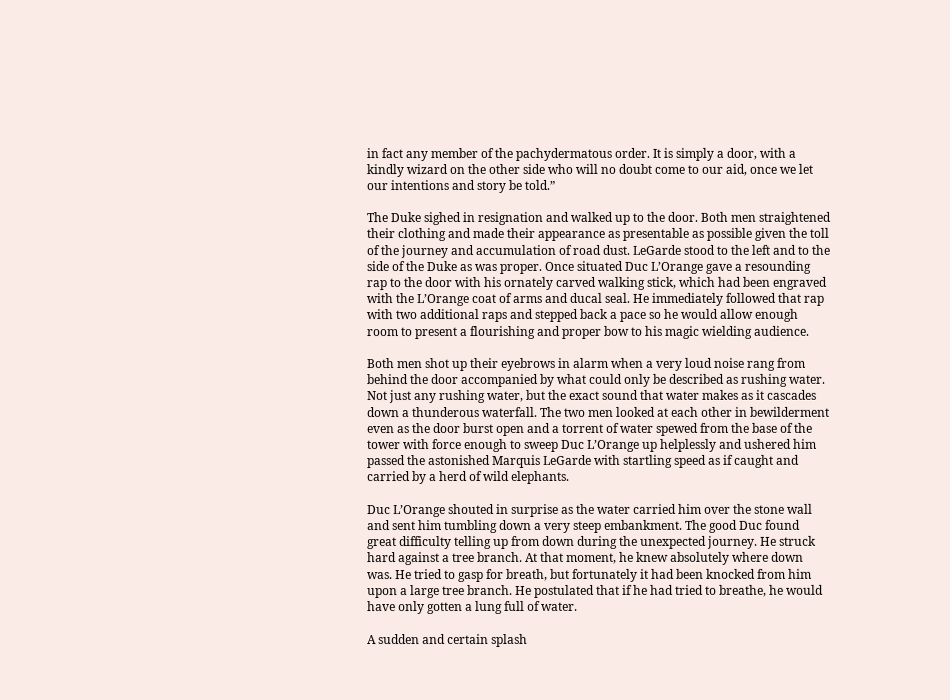in fact any member of the pachydermatous order. It is simply a door, with a kindly wizard on the other side who will no doubt come to our aid, once we let our intentions and story be told.”

The Duke sighed in resignation and walked up to the door. Both men straightened their clothing and made their appearance as presentable as possible given the toll of the journey and accumulation of road dust. LeGarde stood to the left and to the side of the Duke as was proper. Once situated Duc L’Orange gave a resounding rap to the door with his ornately carved walking stick, which had been engraved with the L’Orange coat of arms and ducal seal. He immediately followed that rap with two additional raps and stepped back a pace so he would allow enough room to present a flourishing and proper bow to his magic wielding audience.

Both men shot up their eyebrows in alarm when a very loud noise rang from behind the door accompanied by what could only be described as rushing water. Not just any rushing water, but the exact sound that water makes as it cascades down a thunderous waterfall. The two men looked at each other in bewilderment even as the door burst open and a torrent of water spewed from the base of the tower with force enough to sweep Duc L’Orange up helplessly and ushered him passed the astonished Marquis LeGarde with startling speed as if caught and carried by a herd of wild elephants.

Duc L’Orange shouted in surprise as the water carried him over the stone wall and sent him tumbling down a very steep embankment. The good Duc found great difficulty telling up from down during the unexpected journey. He struck hard against a tree branch. At that moment, he knew absolutely where down was. He tried to gasp for breath, but fortunately it had been knocked from him upon a large tree branch. He postulated that if he had tried to breathe, he would have only gotten a lung full of water.

A sudden and certain splash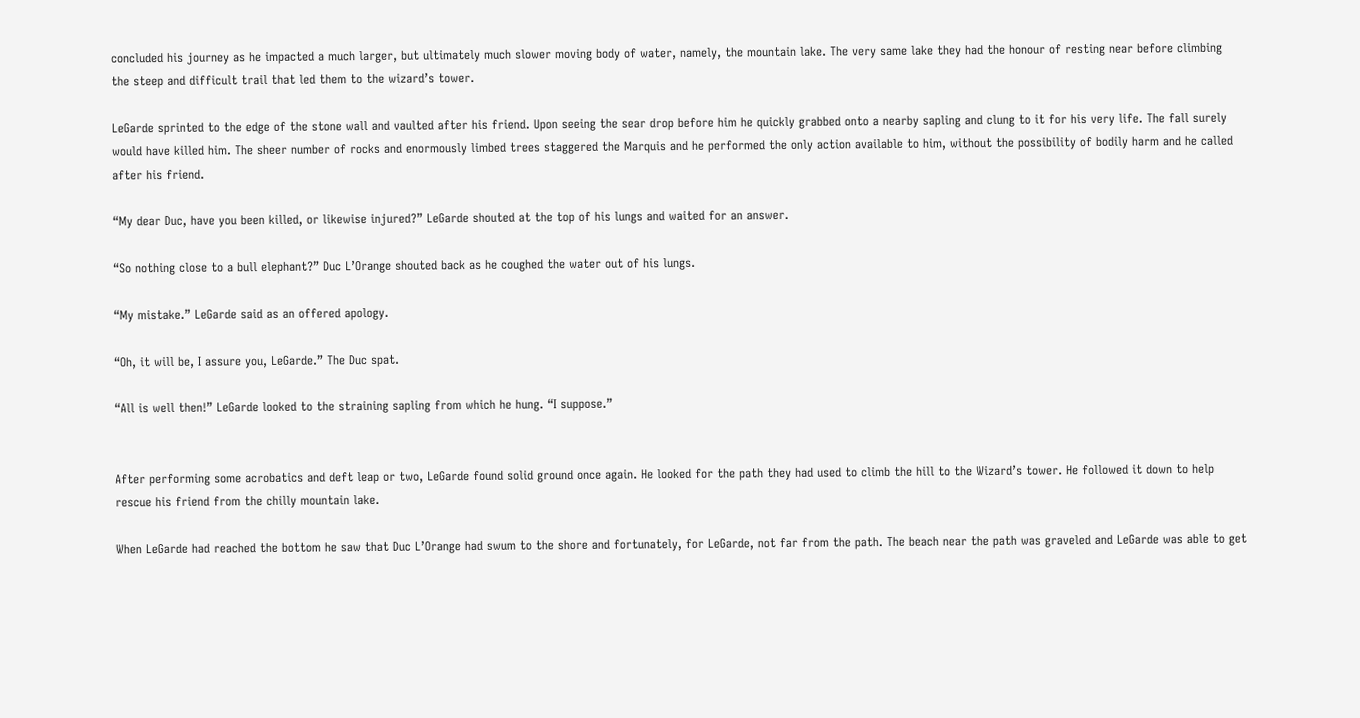concluded his journey as he impacted a much larger, but ultimately much slower moving body of water, namely, the mountain lake. The very same lake they had the honour of resting near before climbing the steep and difficult trail that led them to the wizard’s tower.

LeGarde sprinted to the edge of the stone wall and vaulted after his friend. Upon seeing the sear drop before him he quickly grabbed onto a nearby sapling and clung to it for his very life. The fall surely would have killed him. The sheer number of rocks and enormously limbed trees staggered the Marquis and he performed the only action available to him, without the possibility of bodily harm and he called after his friend.

“My dear Duc, have you been killed, or likewise injured?” LeGarde shouted at the top of his lungs and waited for an answer.

“So nothing close to a bull elephant?” Duc L’Orange shouted back as he coughed the water out of his lungs.

“My mistake.” LeGarde said as an offered apology.

“Oh, it will be, I assure you, LeGarde.” The Duc spat.

“All is well then!” LeGarde looked to the straining sapling from which he hung. “I suppose.”


After performing some acrobatics and deft leap or two, LeGarde found solid ground once again. He looked for the path they had used to climb the hill to the Wizard’s tower. He followed it down to help rescue his friend from the chilly mountain lake.

When LeGarde had reached the bottom he saw that Duc L’Orange had swum to the shore and fortunately, for LeGarde, not far from the path. The beach near the path was graveled and LeGarde was able to get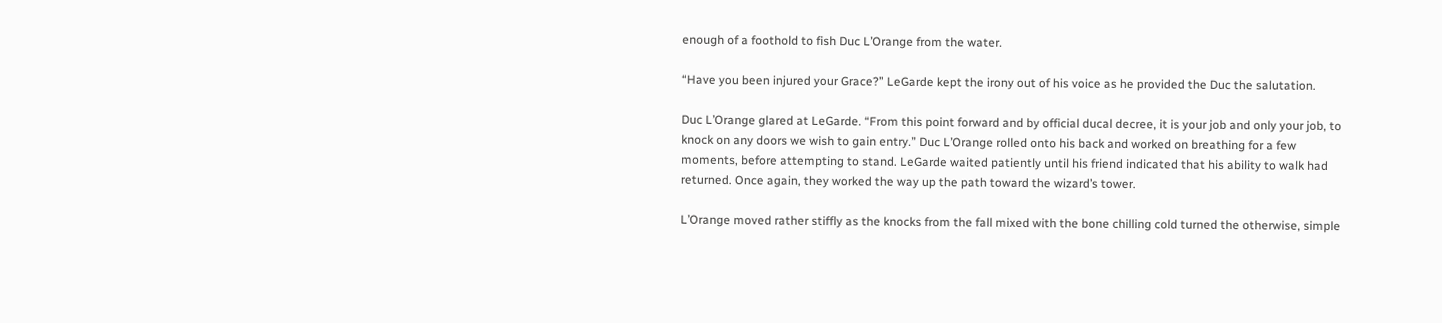enough of a foothold to fish Duc L’Orange from the water.

“Have you been injured your Grace?” LeGarde kept the irony out of his voice as he provided the Duc the salutation.

Duc L’Orange glared at LeGarde. “From this point forward and by official ducal decree, it is your job and only your job, to knock on any doors we wish to gain entry.” Duc L’Orange rolled onto his back and worked on breathing for a few moments, before attempting to stand. LeGarde waited patiently until his friend indicated that his ability to walk had returned. Once again, they worked the way up the path toward the wizard’s tower.

L’Orange moved rather stiffly as the knocks from the fall mixed with the bone chilling cold turned the otherwise, simple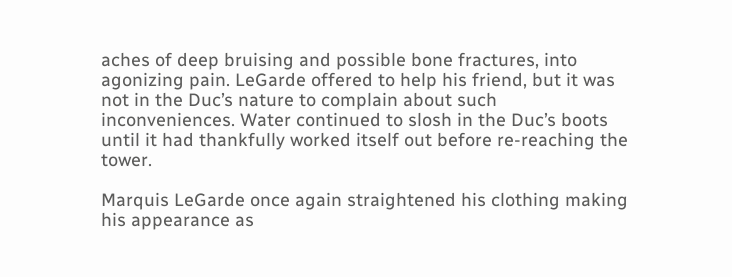aches of deep bruising and possible bone fractures, into agonizing pain. LeGarde offered to help his friend, but it was not in the Duc’s nature to complain about such inconveniences. Water continued to slosh in the Duc’s boots until it had thankfully worked itself out before re-reaching the tower.

Marquis LeGarde once again straightened his clothing making his appearance as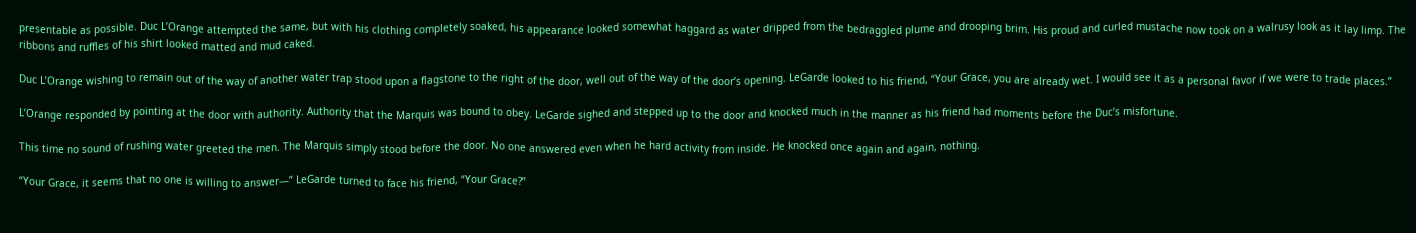presentable as possible. Duc L’Orange attempted the same, but with his clothing completely soaked, his appearance looked somewhat haggard as water dripped from the bedraggled plume and drooping brim. His proud and curled mustache now took on a walrusy look as it lay limp. The ribbons and ruffles of his shirt looked matted and mud caked.

Duc L’Orange wishing to remain out of the way of another water trap stood upon a flagstone to the right of the door, well out of the way of the door’s opening. LeGarde looked to his friend, “Your Grace, you are already wet. I would see it as a personal favor if we were to trade places.”

L’Orange responded by pointing at the door with authority. Authority that the Marquis was bound to obey. LeGarde sighed and stepped up to the door and knocked much in the manner as his friend had moments before the Duc’s misfortune.

This time no sound of rushing water greeted the men. The Marquis simply stood before the door. No one answered even when he hard activity from inside. He knocked once again and again, nothing.

“Your Grace, it seems that no one is willing to answer—” LeGarde turned to face his friend, “Your Grace?”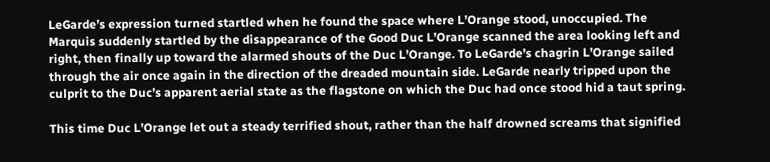LeGarde’s expression turned startled when he found the space where L’Orange stood, unoccupied. The Marquis suddenly startled by the disappearance of the Good Duc L’Orange scanned the area looking left and right, then finally up toward the alarmed shouts of the Duc L’Orange. To LeGarde’s chagrin L’Orange sailed through the air once again in the direction of the dreaded mountain side. LeGarde nearly tripped upon the culprit to the Duc’s apparent aerial state as the flagstone on which the Duc had once stood hid a taut spring.

This time Duc L’Orange let out a steady terrified shout, rather than the half drowned screams that signified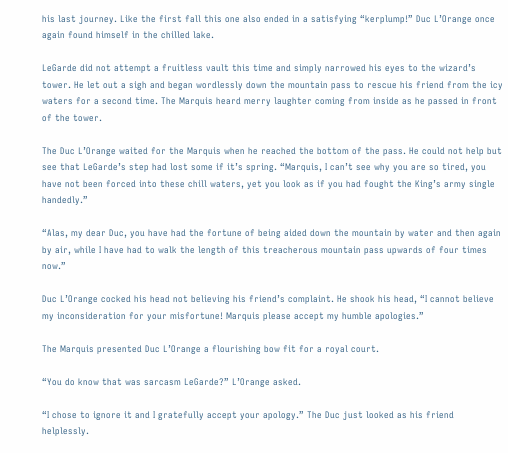his last journey. Like the first fall this one also ended in a satisfying “kerplump!” Duc L’Orange once again found himself in the chilled lake.

LeGarde did not attempt a fruitless vault this time and simply narrowed his eyes to the wizard’s tower. He let out a sigh and began wordlessly down the mountain pass to rescue his friend from the icy waters for a second time. The Marquis heard merry laughter coming from inside as he passed in front of the tower.

The Duc L’Orange waited for the Marquis when he reached the bottom of the pass. He could not help but see that LeGarde’s step had lost some if it’s spring. “Marquis, I can’t see why you are so tired, you have not been forced into these chill waters, yet you look as if you had fought the King’s army single handedly.”

“Alas, my dear Duc, you have had the fortune of being aided down the mountain by water and then again by air, while I have had to walk the length of this treacherous mountain pass upwards of four times now.”

Duc L’Orange cocked his head not believing his friend’s complaint. He shook his head, “I cannot believe my inconsideration for your misfortune! Marquis please accept my humble apologies.”

The Marquis presented Duc L’Orange a flourishing bow fit for a royal court.

“You do know that was sarcasm LeGarde?” L’Orange asked.

“I chose to ignore it and I gratefully accept your apology.” The Duc just looked as his friend helplessly.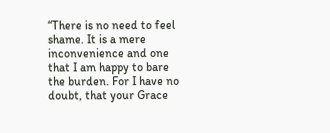“There is no need to feel shame. It is a mere inconvenience and one that I am happy to bare the burden. For I have no doubt, that your Grace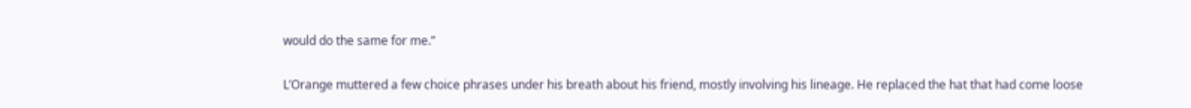would do the same for me.”

L’Orange muttered a few choice phrases under his breath about his friend, mostly involving his lineage. He replaced the hat that had come loose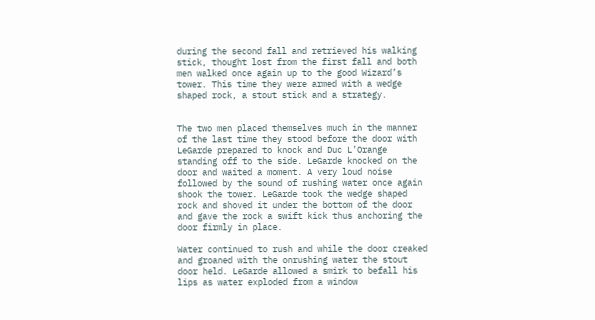during the second fall and retrieved his walking stick, thought lost from the first fall and both men walked once again up to the good Wizard’s tower. This time they were armed with a wedge shaped rock, a stout stick and a strategy.


The two men placed themselves much in the manner of the last time they stood before the door with LeGarde prepared to knock and Duc L’Orange standing off to the side. LeGarde knocked on the door and waited a moment. A very loud noise followed by the sound of rushing water once again shook the tower. LeGarde took the wedge shaped rock and shoved it under the bottom of the door and gave the rock a swift kick thus anchoring the door firmly in place.

Water continued to rush and while the door creaked and groaned with the onrushing water the stout door held. LeGarde allowed a smirk to befall his lips as water exploded from a window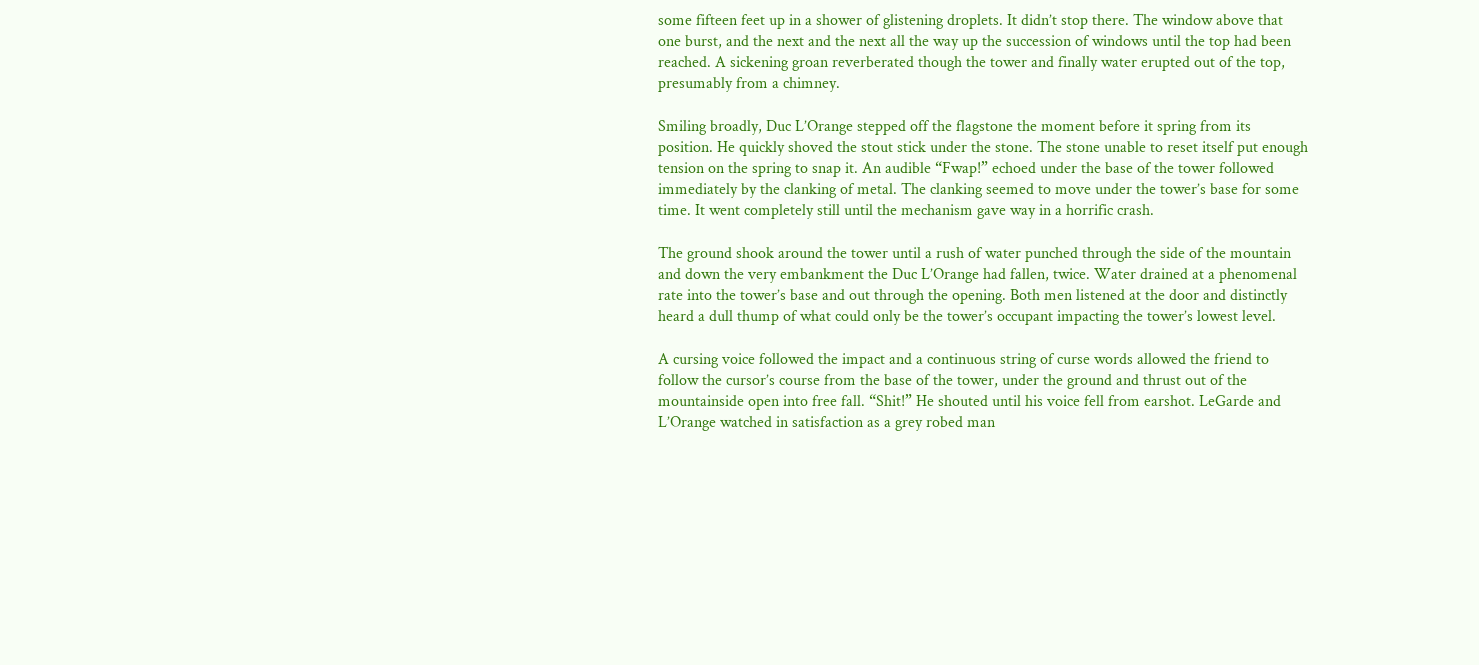some fifteen feet up in a shower of glistening droplets. It didn’t stop there. The window above that one burst, and the next and the next all the way up the succession of windows until the top had been reached. A sickening groan reverberated though the tower and finally water erupted out of the top, presumably from a chimney.

Smiling broadly, Duc L’Orange stepped off the flagstone the moment before it spring from its position. He quickly shoved the stout stick under the stone. The stone unable to reset itself put enough tension on the spring to snap it. An audible “Fwap!” echoed under the base of the tower followed immediately by the clanking of metal. The clanking seemed to move under the tower’s base for some time. It went completely still until the mechanism gave way in a horrific crash.

The ground shook around the tower until a rush of water punched through the side of the mountain and down the very embankment the Duc L’Orange had fallen, twice. Water drained at a phenomenal rate into the tower’s base and out through the opening. Both men listened at the door and distinctly heard a dull thump of what could only be the tower’s occupant impacting the tower’s lowest level.

A cursing voice followed the impact and a continuous string of curse words allowed the friend to follow the cursor’s course from the base of the tower, under the ground and thrust out of the mountainside open into free fall. “Shit!” He shouted until his voice fell from earshot. LeGarde and L’Orange watched in satisfaction as a grey robed man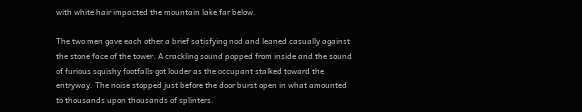with white hair impacted the mountain lake far below.

The two men gave each other a brief satisfying nod and leaned casually against the stone face of the tower. A crackling sound popped from inside and the sound of furious squishy footfalls got louder as the occupant stalked toward the entryway. The noise stopped just before the door burst open in what amounted to thousands upon thousands of splinters.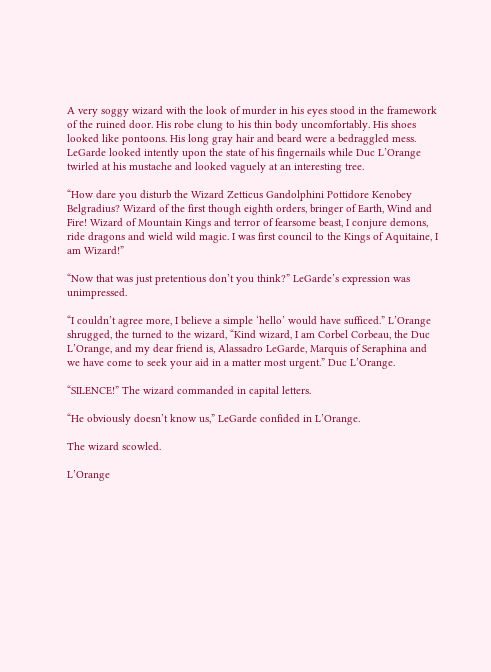A very soggy wizard with the look of murder in his eyes stood in the framework of the ruined door. His robe clung to his thin body uncomfortably. His shoes looked like pontoons. His long gray hair and beard were a bedraggled mess. LeGarde looked intently upon the state of his fingernails while Duc L’Orange twirled at his mustache and looked vaguely at an interesting tree.

“How dare you disturb the Wizard Zetticus Gandolphini Pottidore Kenobey Belgradius? Wizard of the first though eighth orders, bringer of Earth, Wind and Fire! Wizard of Mountain Kings and terror of fearsome beast, I conjure demons, ride dragons and wield wild magic. I was first council to the Kings of Aquitaine, I am Wizard!”

“Now that was just pretentious don’t you think?” LeGarde’s expression was unimpressed.

“I couldn’t agree more, I believe a simple ‘hello’ would have sufficed.” L’Orange shrugged, the turned to the wizard, “Kind wizard, I am Corbel Corbeau, the Duc L’Orange, and my dear friend is, Alassadro LeGarde, Marquis of Seraphina and we have come to seek your aid in a matter most urgent.” Duc L’Orange.

“SILENCE!” The wizard commanded in capital letters.

“He obviously doesn’t know us,” LeGarde confided in L’Orange.

The wizard scowled.

L’Orange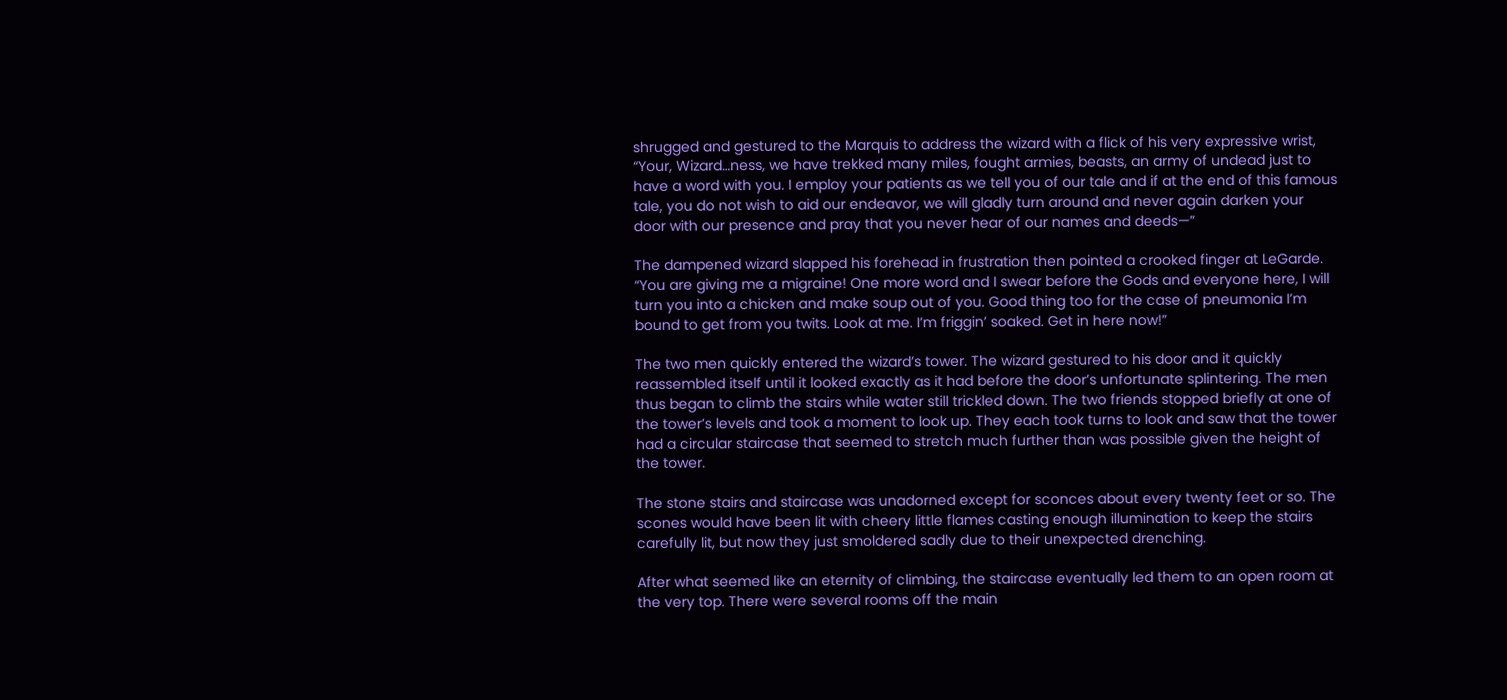shrugged and gestured to the Marquis to address the wizard with a flick of his very expressive wrist, “Your, Wizard…ness, we have trekked many miles, fought armies, beasts, an army of undead just to have a word with you. I employ your patients as we tell you of our tale and if at the end of this famous tale, you do not wish to aid our endeavor, we will gladly turn around and never again darken your door with our presence and pray that you never hear of our names and deeds—”

The dampened wizard slapped his forehead in frustration then pointed a crooked finger at LeGarde. “You are giving me a migraine! One more word and I swear before the Gods and everyone here, I will turn you into a chicken and make soup out of you. Good thing too for the case of pneumonia I’m bound to get from you twits. Look at me. I’m friggin’ soaked. Get in here now!”

The two men quickly entered the wizard’s tower. The wizard gestured to his door and it quickly reassembled itself until it looked exactly as it had before the door’s unfortunate splintering. The men thus began to climb the stairs while water still trickled down. The two friends stopped briefly at one of the tower’s levels and took a moment to look up. They each took turns to look and saw that the tower had a circular staircase that seemed to stretch much further than was possible given the height of the tower.

The stone stairs and staircase was unadorned except for sconces about every twenty feet or so. The scones would have been lit with cheery little flames casting enough illumination to keep the stairs carefully lit, but now they just smoldered sadly due to their unexpected drenching.

After what seemed like an eternity of climbing, the staircase eventually led them to an open room at the very top. There were several rooms off the main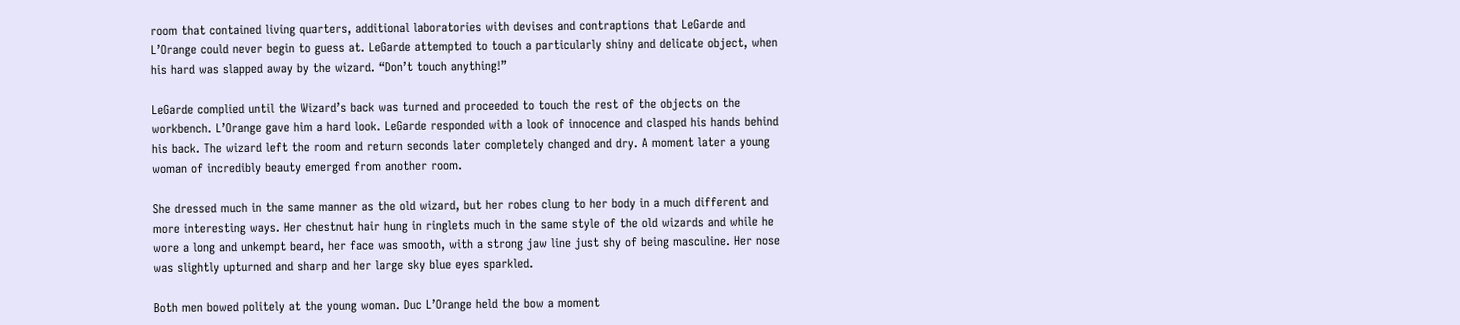room that contained living quarters, additional laboratories with devises and contraptions that LeGarde and L’Orange could never begin to guess at. LeGarde attempted to touch a particularly shiny and delicate object, when his hard was slapped away by the wizard. “Don’t touch anything!”

LeGarde complied until the Wizard’s back was turned and proceeded to touch the rest of the objects on the workbench. L’Orange gave him a hard look. LeGarde responded with a look of innocence and clasped his hands behind his back. The wizard left the room and return seconds later completely changed and dry. A moment later a young woman of incredibly beauty emerged from another room.

She dressed much in the same manner as the old wizard, but her robes clung to her body in a much different and more interesting ways. Her chestnut hair hung in ringlets much in the same style of the old wizards and while he wore a long and unkempt beard, her face was smooth, with a strong jaw line just shy of being masculine. Her nose was slightly upturned and sharp and her large sky blue eyes sparkled.

Both men bowed politely at the young woman. Duc L’Orange held the bow a moment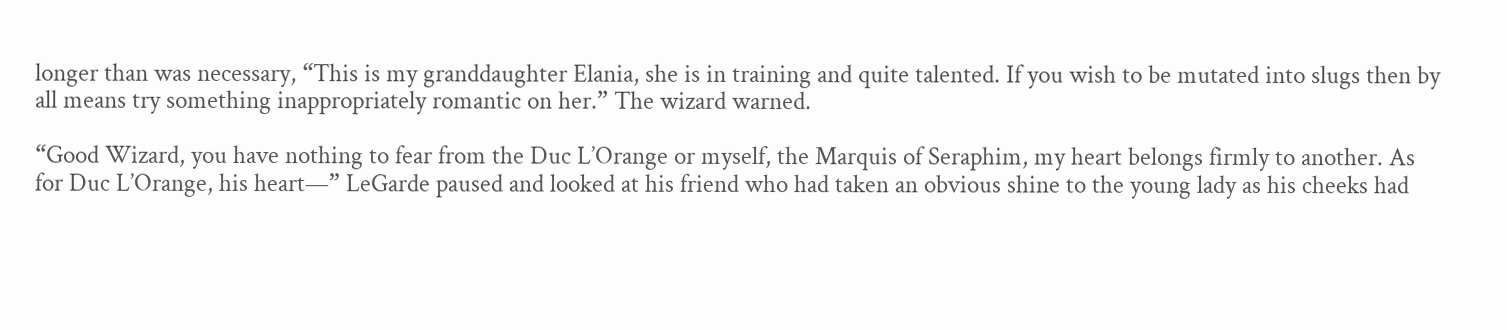longer than was necessary, “This is my granddaughter Elania, she is in training and quite talented. If you wish to be mutated into slugs then by all means try something inappropriately romantic on her.” The wizard warned.

“Good Wizard, you have nothing to fear from the Duc L’Orange or myself, the Marquis of Seraphim, my heart belongs firmly to another. As for Duc L’Orange, his heart—” LeGarde paused and looked at his friend who had taken an obvious shine to the young lady as his cheeks had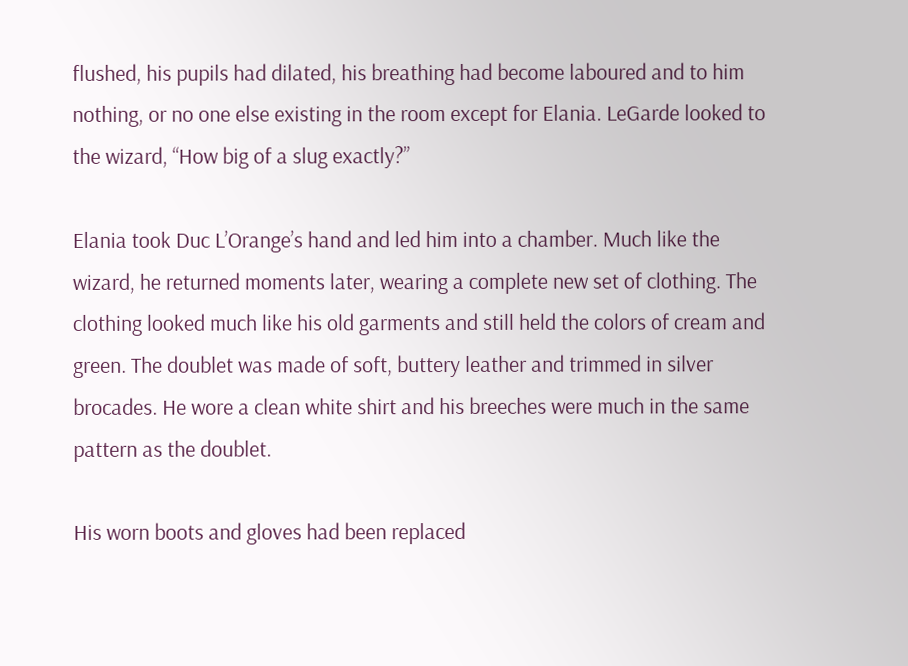flushed, his pupils had dilated, his breathing had become laboured and to him nothing, or no one else existing in the room except for Elania. LeGarde looked to the wizard, “How big of a slug exactly?”

Elania took Duc L’Orange’s hand and led him into a chamber. Much like the wizard, he returned moments later, wearing a complete new set of clothing. The clothing looked much like his old garments and still held the colors of cream and green. The doublet was made of soft, buttery leather and trimmed in silver brocades. He wore a clean white shirt and his breeches were much in the same pattern as the doublet.

His worn boots and gloves had been replaced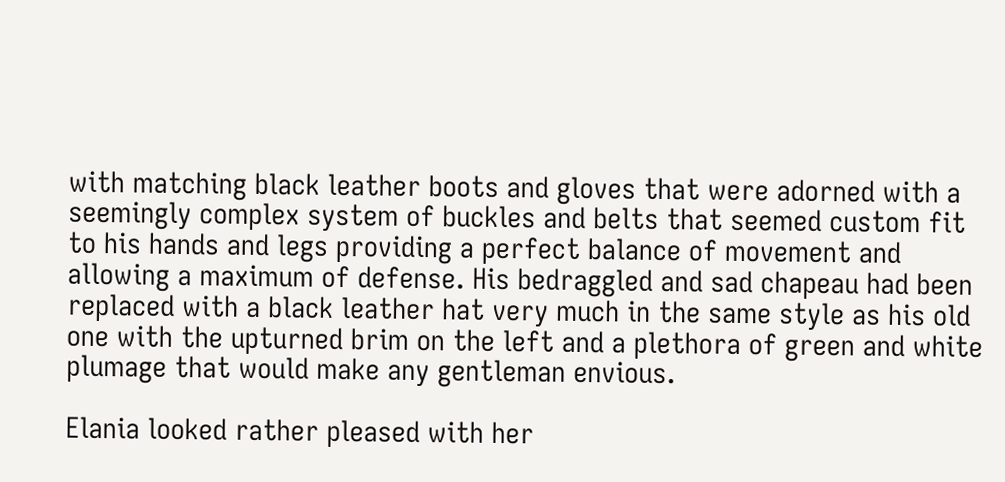with matching black leather boots and gloves that were adorned with a seemingly complex system of buckles and belts that seemed custom fit to his hands and legs providing a perfect balance of movement and allowing a maximum of defense. His bedraggled and sad chapeau had been replaced with a black leather hat very much in the same style as his old one with the upturned brim on the left and a plethora of green and white plumage that would make any gentleman envious.

Elania looked rather pleased with her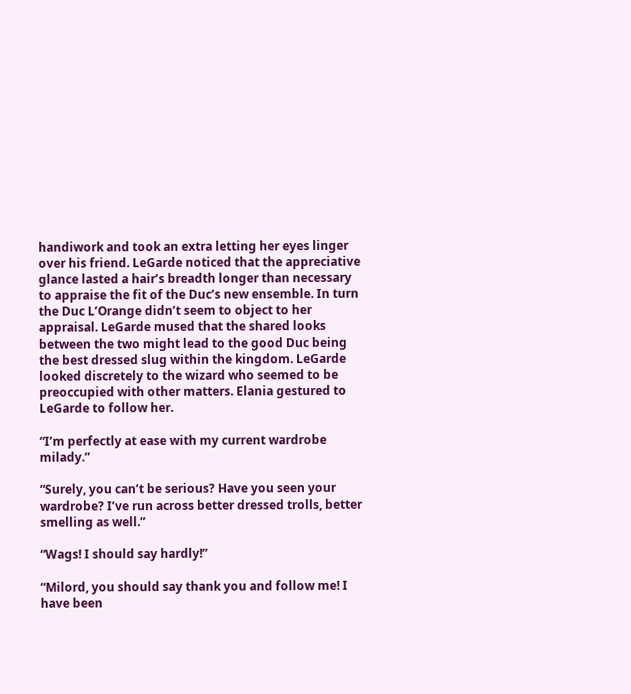handiwork and took an extra letting her eyes linger over his friend. LeGarde noticed that the appreciative glance lasted a hair’s breadth longer than necessary to appraise the fit of the Duc’s new ensemble. In turn the Duc L’Orange didn’t seem to object to her appraisal. LeGarde mused that the shared looks between the two might lead to the good Duc being the best dressed slug within the kingdom. LeGarde looked discretely to the wizard who seemed to be preoccupied with other matters. Elania gestured to LeGarde to follow her.

“I’m perfectly at ease with my current wardrobe milady.”

“Surely, you can’t be serious? Have you seen your wardrobe? I’ve run across better dressed trolls, better smelling as well.”

“Wags! I should say hardly!”

“Milord, you should say thank you and follow me! I have been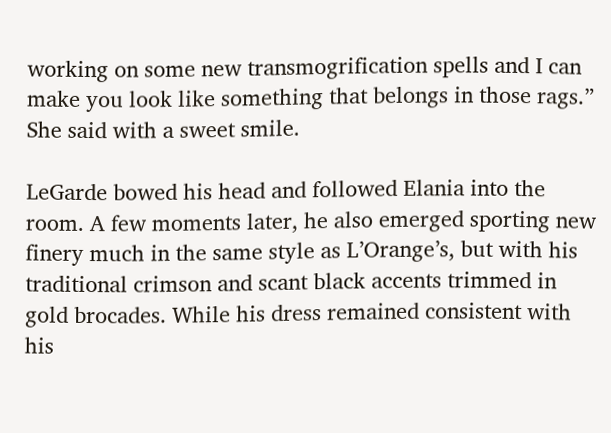working on some new transmogrification spells and I can make you look like something that belongs in those rags.” She said with a sweet smile.

LeGarde bowed his head and followed Elania into the room. A few moments later, he also emerged sporting new finery much in the same style as L’Orange’s, but with his traditional crimson and scant black accents trimmed in gold brocades. While his dress remained consistent with his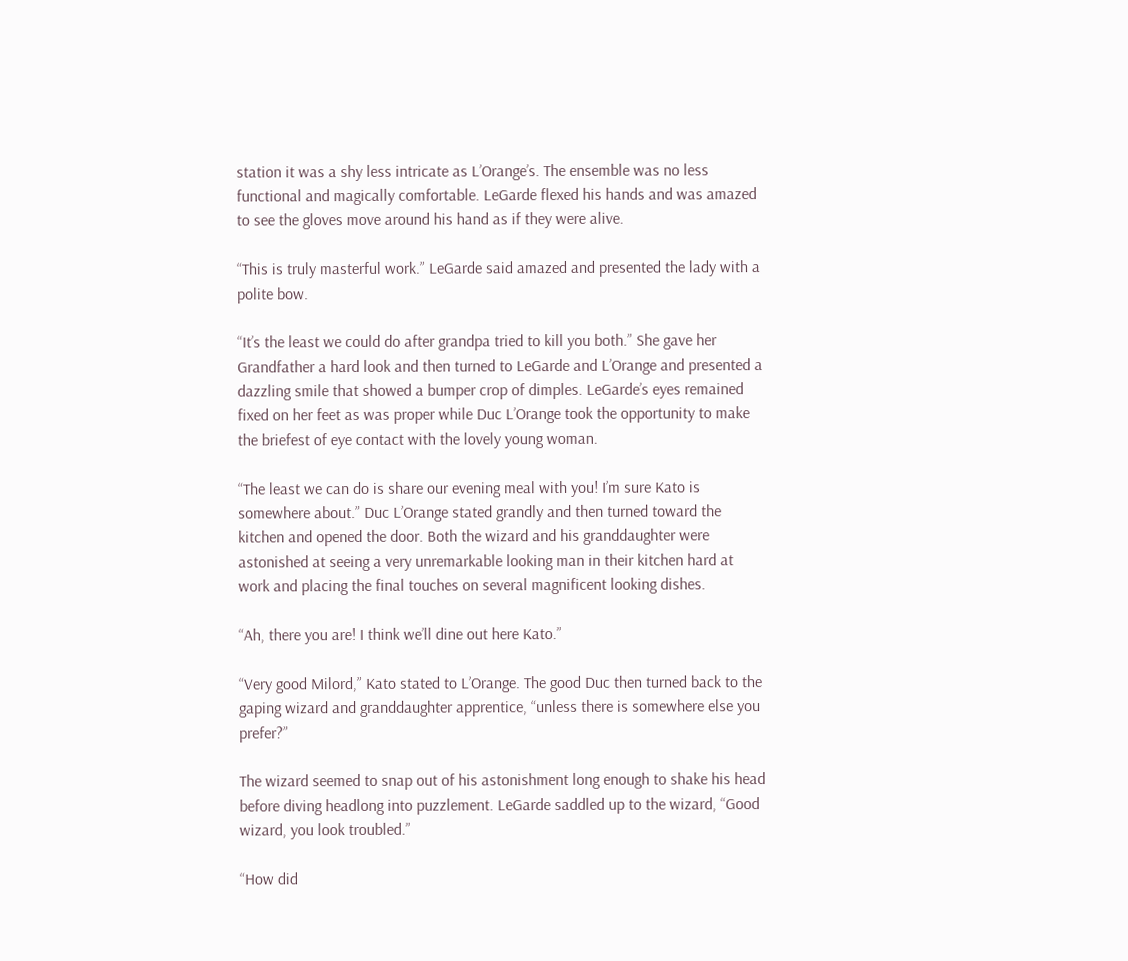station it was a shy less intricate as L’Orange’s. The ensemble was no less functional and magically comfortable. LeGarde flexed his hands and was amazed to see the gloves move around his hand as if they were alive.

“This is truly masterful work.” LeGarde said amazed and presented the lady with a polite bow.

“It’s the least we could do after grandpa tried to kill you both.” She gave her Grandfather a hard look and then turned to LeGarde and L’Orange and presented a dazzling smile that showed a bumper crop of dimples. LeGarde’s eyes remained fixed on her feet as was proper while Duc L’Orange took the opportunity to make the briefest of eye contact with the lovely young woman.

“The least we can do is share our evening meal with you! I’m sure Kato is somewhere about.” Duc L’Orange stated grandly and then turned toward the kitchen and opened the door. Both the wizard and his granddaughter were astonished at seeing a very unremarkable looking man in their kitchen hard at work and placing the final touches on several magnificent looking dishes.

“Ah, there you are! I think we’ll dine out here Kato.”

“Very good Milord,” Kato stated to L’Orange. The good Duc then turned back to the gaping wizard and granddaughter apprentice, “unless there is somewhere else you prefer?”

The wizard seemed to snap out of his astonishment long enough to shake his head before diving headlong into puzzlement. LeGarde saddled up to the wizard, “Good wizard, you look troubled.”

“How did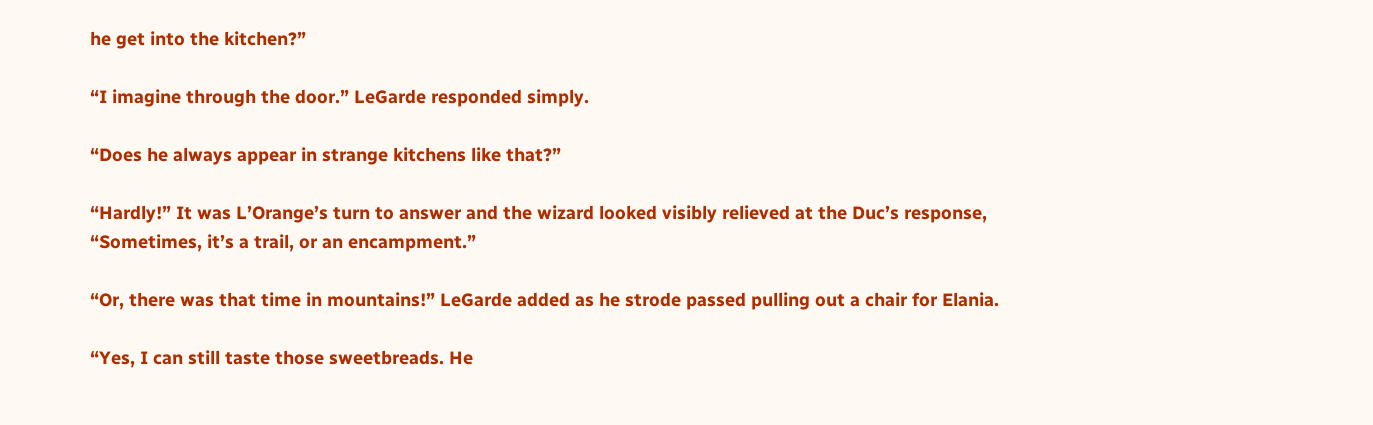he get into the kitchen?”

“I imagine through the door.” LeGarde responded simply.

“Does he always appear in strange kitchens like that?”

“Hardly!” It was L’Orange’s turn to answer and the wizard looked visibly relieved at the Duc’s response, “Sometimes, it’s a trail, or an encampment.”

“Or, there was that time in mountains!” LeGarde added as he strode passed pulling out a chair for Elania.

“Yes, I can still taste those sweetbreads. He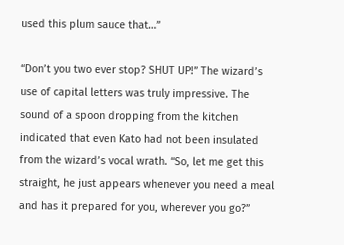used this plum sauce that…”

“Don’t you two ever stop? SHUT UP!” The wizard’s use of capital letters was truly impressive. The sound of a spoon dropping from the kitchen indicated that even Kato had not been insulated from the wizard’s vocal wrath. “So, let me get this straight, he just appears whenever you need a meal and has it prepared for you, wherever you go?”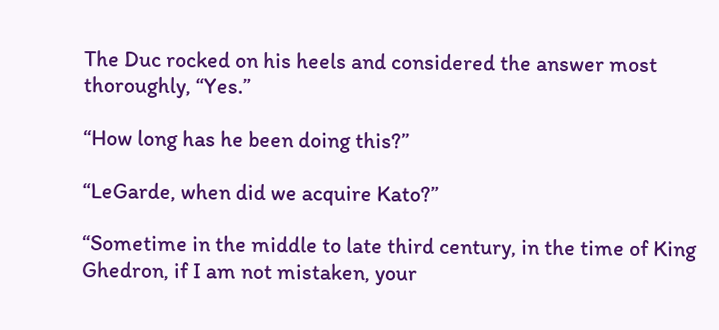The Duc rocked on his heels and considered the answer most thoroughly, “Yes.”

“How long has he been doing this?”

“LeGarde, when did we acquire Kato?”

“Sometime in the middle to late third century, in the time of King Ghedron, if I am not mistaken, your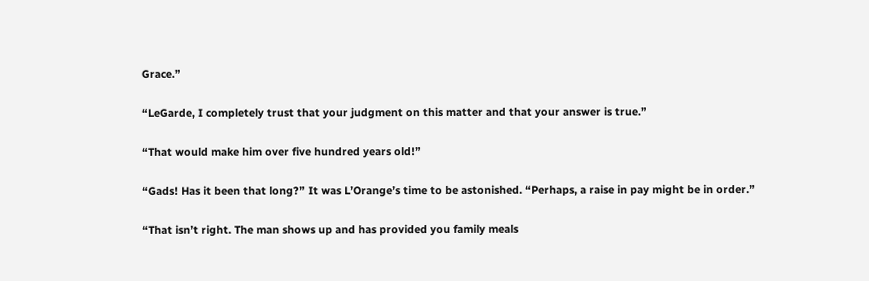Grace.”

“LeGarde, I completely trust that your judgment on this matter and that your answer is true.”

“That would make him over five hundred years old!”

“Gads! Has it been that long?” It was L’Orange’s time to be astonished. “Perhaps, a raise in pay might be in order.”

“That isn’t right. The man shows up and has provided you family meals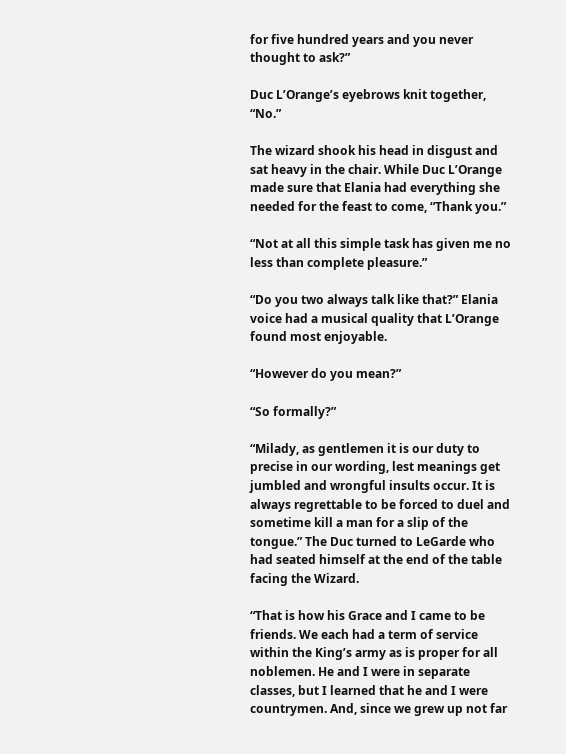for five hundred years and you never thought to ask?”

Duc L’Orange’s eyebrows knit together, “No.”

The wizard shook his head in disgust and sat heavy in the chair. While Duc L’Orange made sure that Elania had everything she needed for the feast to come, “Thank you.”

“Not at all this simple task has given me no less than complete pleasure.”

“Do you two always talk like that?” Elania voice had a musical quality that L’Orange found most enjoyable.

“However do you mean?”

“So formally?”

“Milady, as gentlemen it is our duty to precise in our wording, lest meanings get jumbled and wrongful insults occur. It is always regrettable to be forced to duel and sometime kill a man for a slip of the tongue.” The Duc turned to LeGarde who had seated himself at the end of the table facing the Wizard.

“That is how his Grace and I came to be friends. We each had a term of service within the King’s army as is proper for all noblemen. He and I were in separate classes, but I learned that he and I were countrymen. And, since we grew up not far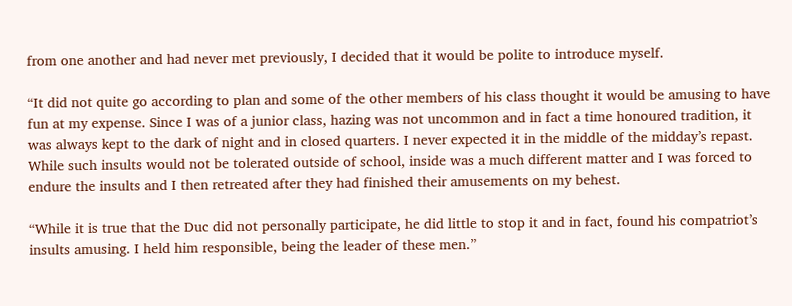from one another and had never met previously, I decided that it would be polite to introduce myself.

“It did not quite go according to plan and some of the other members of his class thought it would be amusing to have fun at my expense. Since I was of a junior class, hazing was not uncommon and in fact a time honoured tradition, it was always kept to the dark of night and in closed quarters. I never expected it in the middle of the midday’s repast. While such insults would not be tolerated outside of school, inside was a much different matter and I was forced to endure the insults and I then retreated after they had finished their amusements on my behest.

“While it is true that the Duc did not personally participate, he did little to stop it and in fact, found his compatriot’s insults amusing. I held him responsible, being the leader of these men.”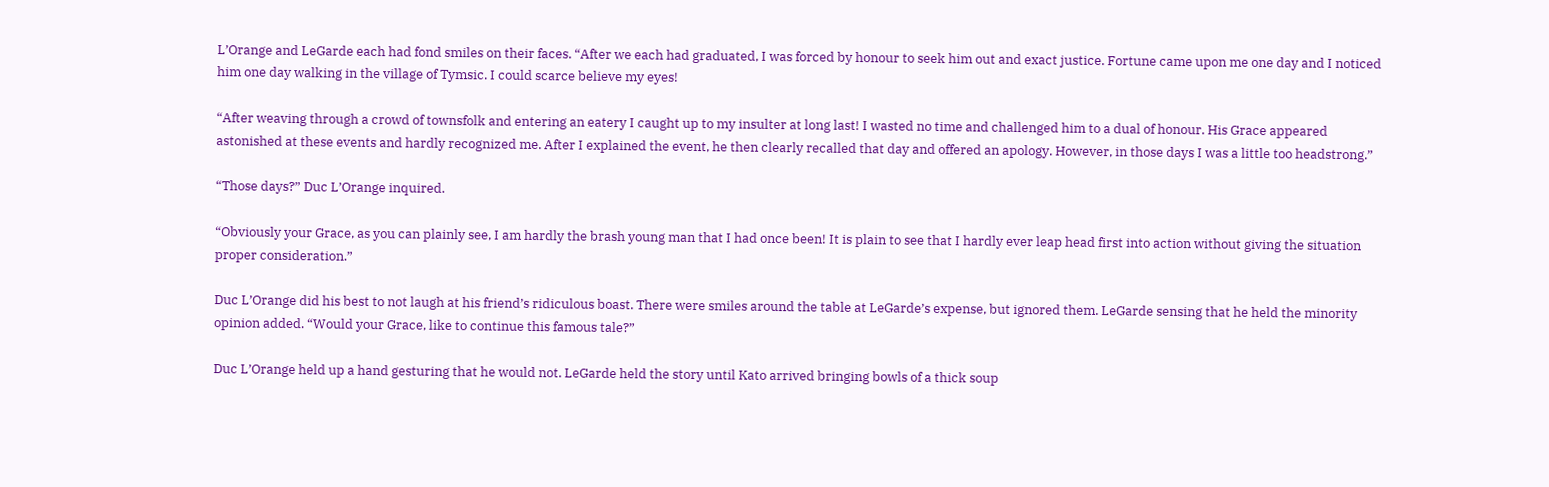L’Orange and LeGarde each had fond smiles on their faces. “After we each had graduated, I was forced by honour to seek him out and exact justice. Fortune came upon me one day and I noticed him one day walking in the village of Tymsic. I could scarce believe my eyes!

“After weaving through a crowd of townsfolk and entering an eatery I caught up to my insulter at long last! I wasted no time and challenged him to a dual of honour. His Grace appeared astonished at these events and hardly recognized me. After I explained the event, he then clearly recalled that day and offered an apology. However, in those days I was a little too headstrong.”

“Those days?” Duc L’Orange inquired.

“Obviously your Grace, as you can plainly see, I am hardly the brash young man that I had once been! It is plain to see that I hardly ever leap head first into action without giving the situation proper consideration.”

Duc L’Orange did his best to not laugh at his friend’s ridiculous boast. There were smiles around the table at LeGarde’s expense, but ignored them. LeGarde sensing that he held the minority opinion added. “Would your Grace, like to continue this famous tale?”

Duc L’Orange held up a hand gesturing that he would not. LeGarde held the story until Kato arrived bringing bowls of a thick soup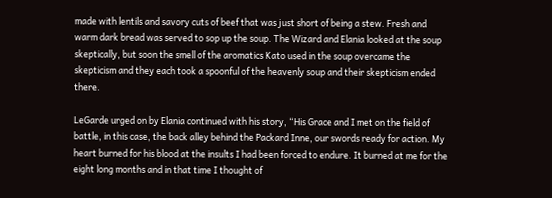made with lentils and savory cuts of beef that was just short of being a stew. Fresh and warm dark bread was served to sop up the soup. The Wizard and Elania looked at the soup skeptically, but soon the smell of the aromatics Kato used in the soup overcame the skepticism and they each took a spoonful of the heavenly soup and their skepticism ended there.

LeGarde urged on by Elania continued with his story, “His Grace and I met on the field of battle, in this case, the back alley behind the Packard Inne, our swords ready for action. My heart burned for his blood at the insults I had been forced to endure. It burned at me for the eight long months and in that time I thought of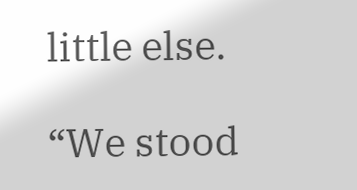little else.

“We stood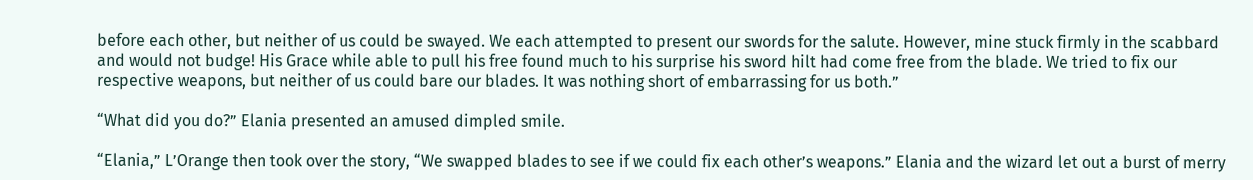before each other, but neither of us could be swayed. We each attempted to present our swords for the salute. However, mine stuck firmly in the scabbard and would not budge! His Grace while able to pull his free found much to his surprise his sword hilt had come free from the blade. We tried to fix our respective weapons, but neither of us could bare our blades. It was nothing short of embarrassing for us both.”

“What did you do?” Elania presented an amused dimpled smile.

“Elania,” L’Orange then took over the story, “We swapped blades to see if we could fix each other’s weapons.” Elania and the wizard let out a burst of merry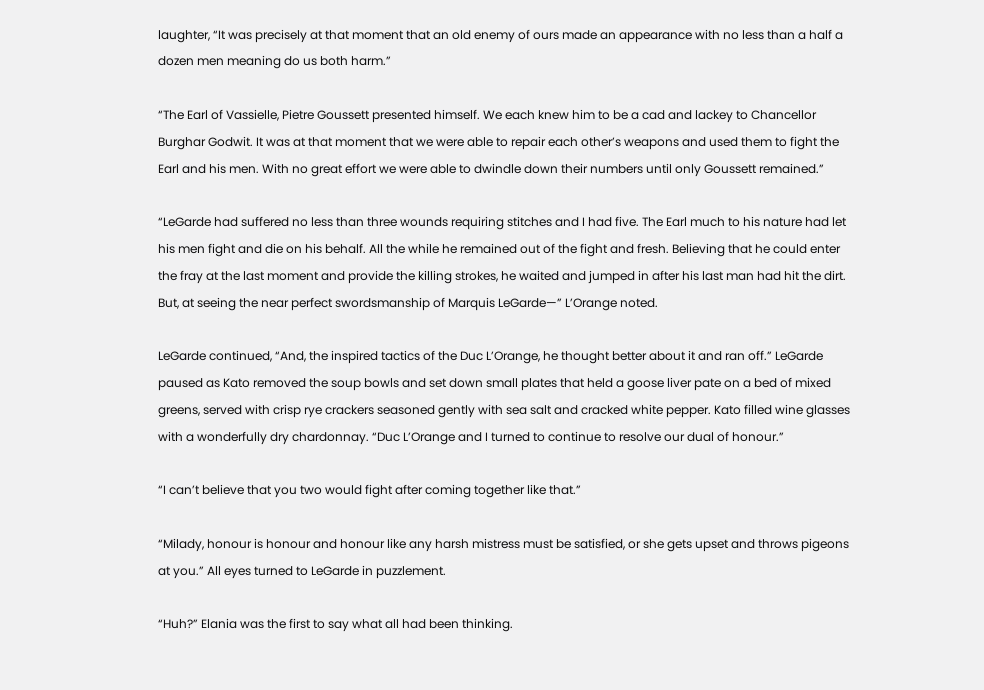laughter, “It was precisely at that moment that an old enemy of ours made an appearance with no less than a half a dozen men meaning do us both harm.”

“The Earl of Vassielle, Pietre Goussett presented himself. We each knew him to be a cad and lackey to Chancellor Burghar Godwit. It was at that moment that we were able to repair each other’s weapons and used them to fight the Earl and his men. With no great effort we were able to dwindle down their numbers until only Goussett remained.”

“LeGarde had suffered no less than three wounds requiring stitches and I had five. The Earl much to his nature had let his men fight and die on his behalf. All the while he remained out of the fight and fresh. Believing that he could enter the fray at the last moment and provide the killing strokes, he waited and jumped in after his last man had hit the dirt. But, at seeing the near perfect swordsmanship of Marquis LeGarde—” L’Orange noted.

LeGarde continued, “And, the inspired tactics of the Duc L’Orange, he thought better about it and ran off.” LeGarde paused as Kato removed the soup bowls and set down small plates that held a goose liver pate on a bed of mixed greens, served with crisp rye crackers seasoned gently with sea salt and cracked white pepper. Kato filled wine glasses with a wonderfully dry chardonnay. “Duc L’Orange and I turned to continue to resolve our dual of honour.”

“I can’t believe that you two would fight after coming together like that.”

“Milady, honour is honour and honour like any harsh mistress must be satisfied, or she gets upset and throws pigeons at you.” All eyes turned to LeGarde in puzzlement.

“Huh?” Elania was the first to say what all had been thinking.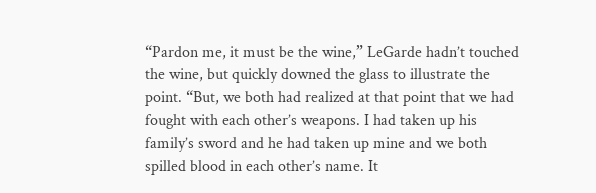“Pardon me, it must be the wine,” LeGarde hadn’t touched the wine, but quickly downed the glass to illustrate the point. “But, we both had realized at that point that we had fought with each other’s weapons. I had taken up his family’s sword and he had taken up mine and we both spilled blood in each other’s name. It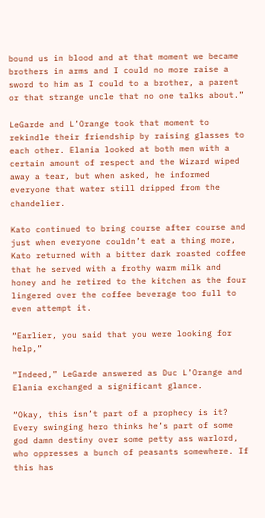bound us in blood and at that moment we became brothers in arms and I could no more raise a sword to him as I could to a brother, a parent or that strange uncle that no one talks about.”

LeGarde and L’Orange took that moment to rekindle their friendship by raising glasses to each other. Elania looked at both men with a certain amount of respect and the Wizard wiped away a tear, but when asked, he informed everyone that water still dripped from the chandelier.

Kato continued to bring course after course and just when everyone couldn’t eat a thing more, Kato returned with a bitter dark roasted coffee that he served with a frothy warm milk and honey and he retired to the kitchen as the four lingered over the coffee beverage too full to even attempt it.

“Earlier, you said that you were looking for help,”

“Indeed,” LeGarde answered as Duc L’Orange and Elania exchanged a significant glance.

“Okay, this isn’t part of a prophecy is it? Every swinging hero thinks he’s part of some god damn destiny over some petty ass warlord, who oppresses a bunch of peasants somewhere. If this has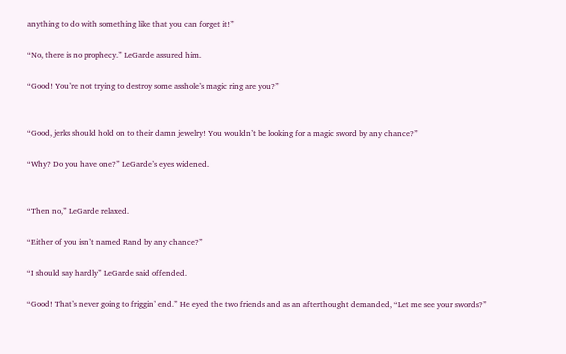anything to do with something like that you can forget it!”

“No, there is no prophecy.” LeGarde assured him.

“Good! You’re not trying to destroy some asshole’s magic ring are you?”


“Good, jerks should hold on to their damn jewelry! You wouldn’t be looking for a magic sword by any chance?”

“Why? Do you have one?” LeGarde’s eyes widened.


“Then no,” LeGarde relaxed.

“Either of you isn’t named Rand by any chance?”

“I should say hardly” LeGarde said offended.

“Good! That’s never going to friggin’ end.” He eyed the two friends and as an afterthought demanded, “Let me see your swords?”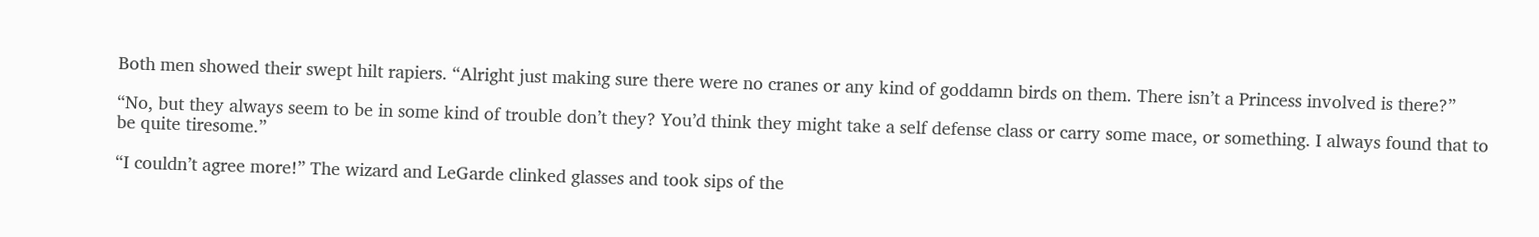Both men showed their swept hilt rapiers. “Alright just making sure there were no cranes or any kind of goddamn birds on them. There isn’t a Princess involved is there?”

“No, but they always seem to be in some kind of trouble don’t they? You’d think they might take a self defense class or carry some mace, or something. I always found that to be quite tiresome.”

“I couldn’t agree more!” The wizard and LeGarde clinked glasses and took sips of the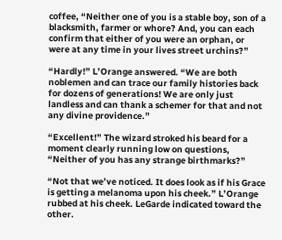coffee, “Neither one of you is a stable boy, son of a blacksmith, farmer or whore? And, you can each confirm that either of you were an orphan, or were at any time in your lives street urchins?”

“Hardly!” L’Orange answered. “We are both noblemen and can trace our family histories back for dozens of generations! We are only just landless and can thank a schemer for that and not any divine providence.”

“Excellent!” The wizard stroked his beard for a moment clearly running low on questions, “Neither of you has any strange birthmarks?”

“Not that we’ve noticed. It does look as if his Grace is getting a melanoma upon his cheek.” L’Orange rubbed at his cheek. LeGarde indicated toward the other.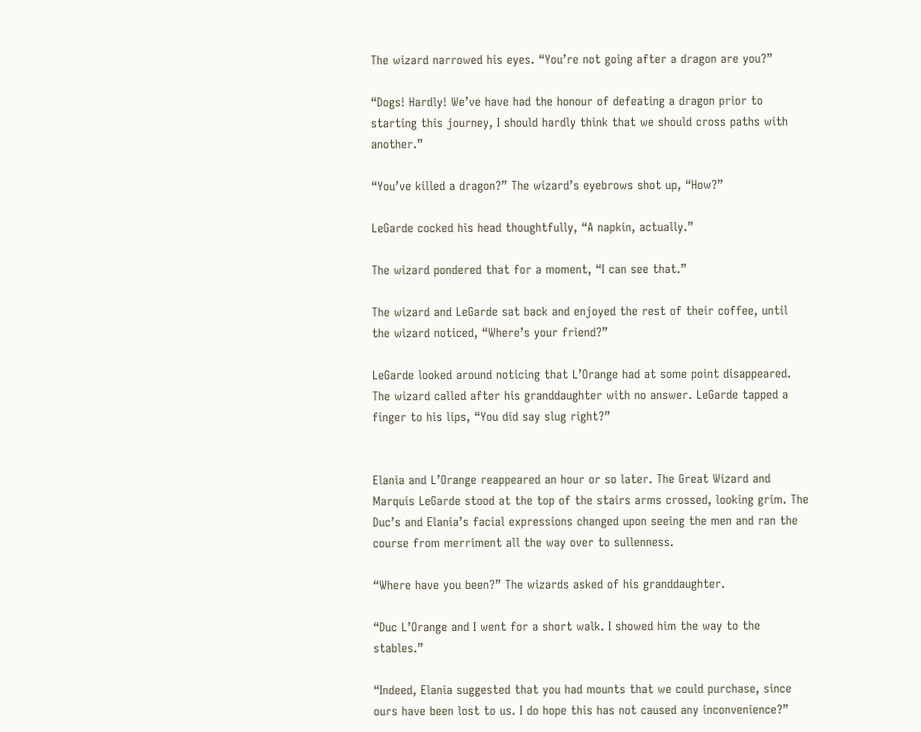The wizard narrowed his eyes. “You’re not going after a dragon are you?”

“Dogs! Hardly! We’ve have had the honour of defeating a dragon prior to starting this journey, I should hardly think that we should cross paths with another.”

“You’ve killed a dragon?” The wizard’s eyebrows shot up, “How?”

LeGarde cocked his head thoughtfully, “A napkin, actually.”

The wizard pondered that for a moment, “I can see that.”

The wizard and LeGarde sat back and enjoyed the rest of their coffee, until the wizard noticed, “Where’s your friend?”

LeGarde looked around noticing that L’Orange had at some point disappeared. The wizard called after his granddaughter with no answer. LeGarde tapped a finger to his lips, “You did say slug right?”


Elania and L’Orange reappeared an hour or so later. The Great Wizard and Marquis LeGarde stood at the top of the stairs arms crossed, looking grim. The Duc’s and Elania’s facial expressions changed upon seeing the men and ran the course from merriment all the way over to sullenness.

“Where have you been?” The wizards asked of his granddaughter.

“Duc L’Orange and I went for a short walk. I showed him the way to the stables.”

“Indeed, Elania suggested that you had mounts that we could purchase, since ours have been lost to us. I do hope this has not caused any inconvenience?”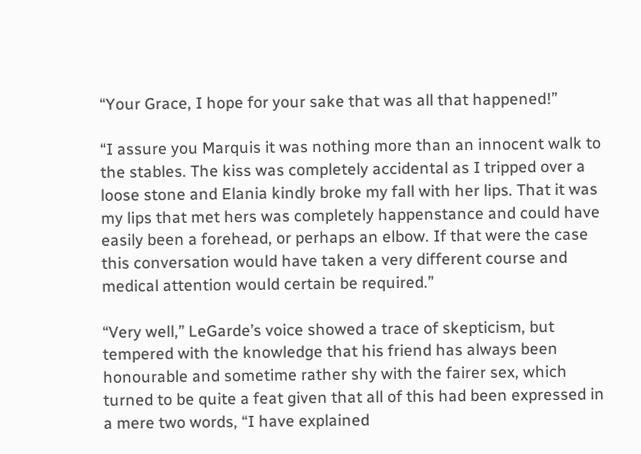“Your Grace, I hope for your sake that was all that happened!”

“I assure you Marquis it was nothing more than an innocent walk to the stables. The kiss was completely accidental as I tripped over a loose stone and Elania kindly broke my fall with her lips. That it was my lips that met hers was completely happenstance and could have easily been a forehead, or perhaps an elbow. If that were the case this conversation would have taken a very different course and medical attention would certain be required.”

“Very well,” LeGarde’s voice showed a trace of skepticism, but tempered with the knowledge that his friend has always been honourable and sometime rather shy with the fairer sex, which turned to be quite a feat given that all of this had been expressed in a mere two words, “I have explained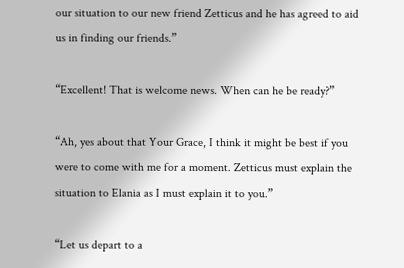our situation to our new friend Zetticus and he has agreed to aid us in finding our friends.”

“Excellent! That is welcome news. When can he be ready?”

“Ah, yes about that Your Grace, I think it might be best if you were to come with me for a moment. Zetticus must explain the situation to Elania as I must explain it to you.”

“Let us depart to a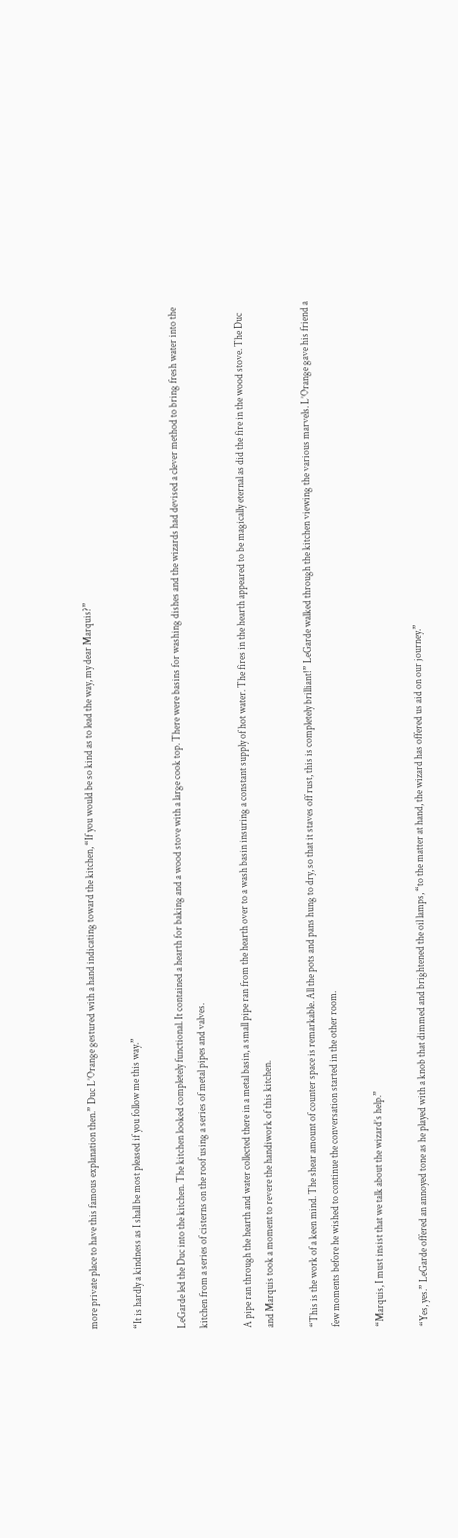more private place to have this famous explanation then.” Duc L’Orange gestured with a hand indicating toward the kitchen, “If you would be so kind as to lead the way, my dear Marquis?”

“It is hardly a kindness as I shall be most pleased if you follow me this way.”

LeGarde led the Duc into the kitchen. The kitchen looked completely functional. It contained a hearth for baking and a wood stove with a large cook top. There were basins for washing dishes and the wizards had devised a clever method to bring fresh water into the kitchen from a series of cisterns on the roof using a series of metal pipes and valves.

A pipe ran through the hearth and water collected there in a metal basin, a small pipe ran from the hearth over to a wash basin insuring a constant supply of hot water. The fires in the hearth appeared to be magically eternal as did the fire in the wood stove. The Duc and Marquis took a moment to revere the handiwork of this kitchen.

“This is the work of a keen mind. The shear amount of counter space is remarkable. All the pots and pans hung to dry, so that it staves off rust, this is completely brilliant!” LeGarde walked through the kitchen viewing the various marvels. L’Orange gave his friend a few moments before he wished to continue the conversation started in the other room.

“Marquis, I must insist that we talk about the wizard’s help.”

“Yes, yes.” LeGarde offered an annoyed tone as he played with a knob that dimmed and brightened the oil lamps, “to the matter at hand, the wizard has offered us aid on our journey.”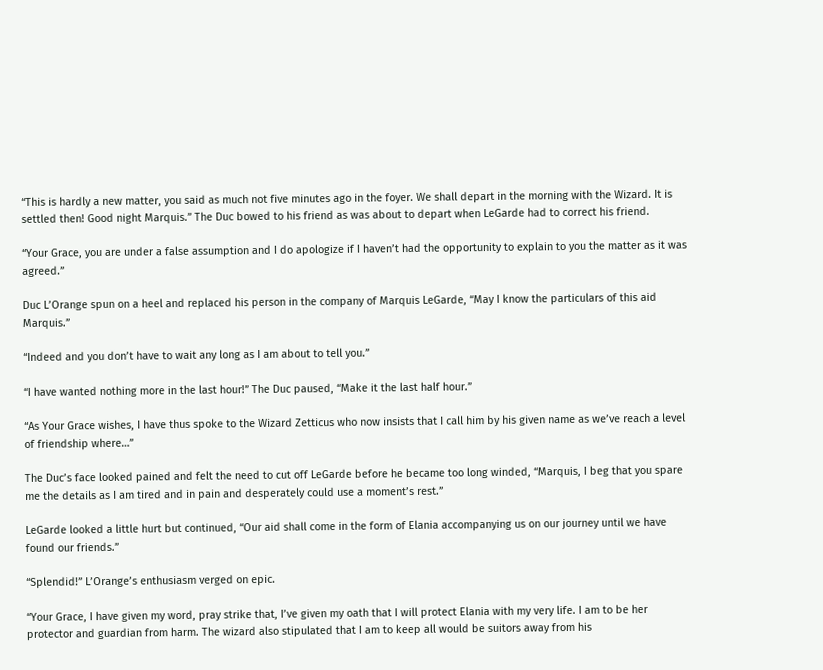“This is hardly a new matter, you said as much not five minutes ago in the foyer. We shall depart in the morning with the Wizard. It is settled then! Good night Marquis.” The Duc bowed to his friend as was about to depart when LeGarde had to correct his friend.

“Your Grace, you are under a false assumption and I do apologize if I haven’t had the opportunity to explain to you the matter as it was agreed.”

Duc L’Orange spun on a heel and replaced his person in the company of Marquis LeGarde, “May I know the particulars of this aid Marquis.”

“Indeed and you don’t have to wait any long as I am about to tell you.”

“I have wanted nothing more in the last hour!” The Duc paused, “Make it the last half hour.”

“As Your Grace wishes, I have thus spoke to the Wizard Zetticus who now insists that I call him by his given name as we’ve reach a level of friendship where…”

The Duc’s face looked pained and felt the need to cut off LeGarde before he became too long winded, “Marquis, I beg that you spare me the details as I am tired and in pain and desperately could use a moment’s rest.”

LeGarde looked a little hurt but continued, “Our aid shall come in the form of Elania accompanying us on our journey until we have found our friends.”

“Splendid!” L’Orange’s enthusiasm verged on epic.

“Your Grace, I have given my word, pray strike that, I’ve given my oath that I will protect Elania with my very life. I am to be her protector and guardian from harm. The wizard also stipulated that I am to keep all would be suitors away from his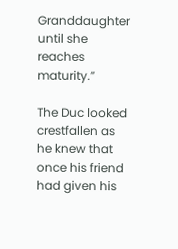Granddaughter until she reaches maturity.”

The Duc looked crestfallen as he knew that once his friend had given his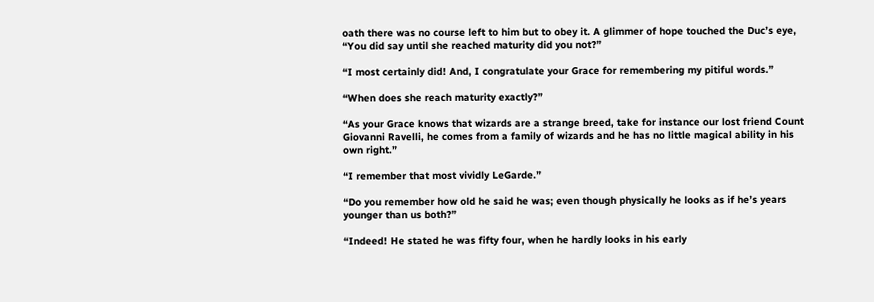oath there was no course left to him but to obey it. A glimmer of hope touched the Duc’s eye, “You did say until she reached maturity did you not?”

“I most certainly did! And, I congratulate your Grace for remembering my pitiful words.”

“When does she reach maturity exactly?”

“As your Grace knows that wizards are a strange breed, take for instance our lost friend Count Giovanni Ravelli, he comes from a family of wizards and he has no little magical ability in his own right.”

“I remember that most vividly LeGarde.”

“Do you remember how old he said he was; even though physically he looks as if he’s years younger than us both?”

“Indeed! He stated he was fifty four, when he hardly looks in his early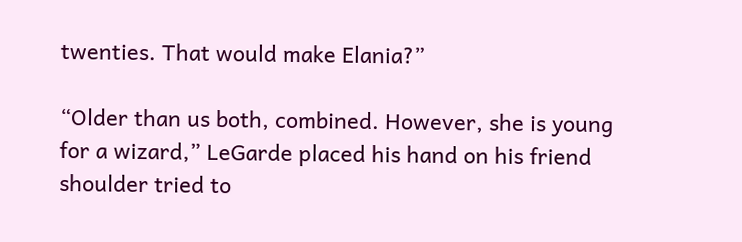twenties. That would make Elania?”

“Older than us both, combined. However, she is young for a wizard,” LeGarde placed his hand on his friend shoulder tried to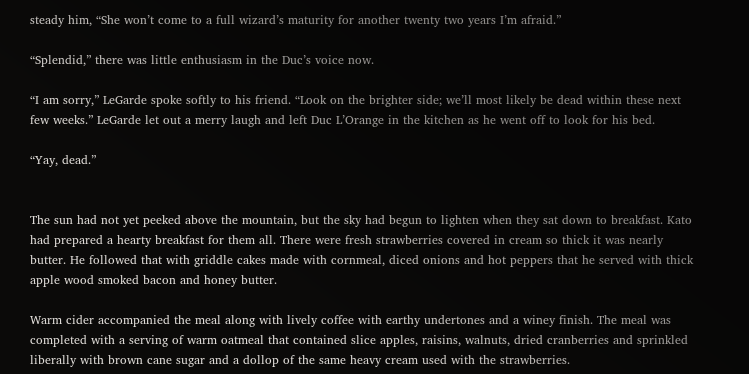steady him, “She won’t come to a full wizard’s maturity for another twenty two years I’m afraid.”

“Splendid,” there was little enthusiasm in the Duc’s voice now.

“I am sorry,” LeGarde spoke softly to his friend. “Look on the brighter side; we’ll most likely be dead within these next few weeks.” LeGarde let out a merry laugh and left Duc L’Orange in the kitchen as he went off to look for his bed.

“Yay, dead.”


The sun had not yet peeked above the mountain, but the sky had begun to lighten when they sat down to breakfast. Kato had prepared a hearty breakfast for them all. There were fresh strawberries covered in cream so thick it was nearly butter. He followed that with griddle cakes made with cornmeal, diced onions and hot peppers that he served with thick apple wood smoked bacon and honey butter.

Warm cider accompanied the meal along with lively coffee with earthy undertones and a winey finish. The meal was completed with a serving of warm oatmeal that contained slice apples, raisins, walnuts, dried cranberries and sprinkled liberally with brown cane sugar and a dollop of the same heavy cream used with the strawberries.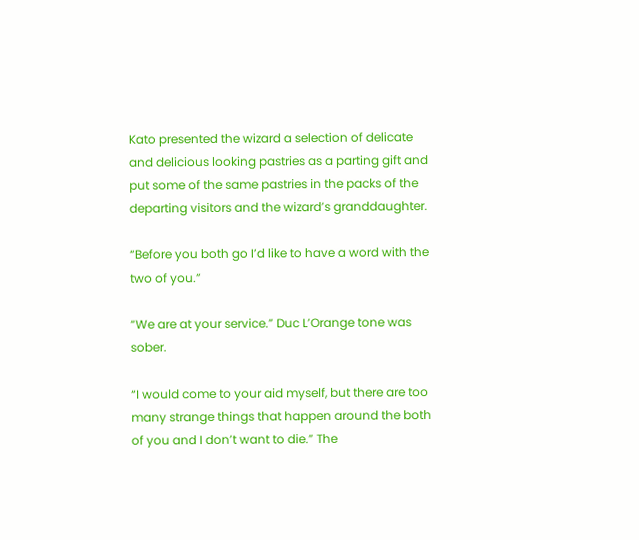Kato presented the wizard a selection of delicate and delicious looking pastries as a parting gift and put some of the same pastries in the packs of the departing visitors and the wizard’s granddaughter.

“Before you both go I’d like to have a word with the two of you.”

“We are at your service.” Duc L’Orange tone was sober.

“I would come to your aid myself, but there are too many strange things that happen around the both of you and I don’t want to die.” The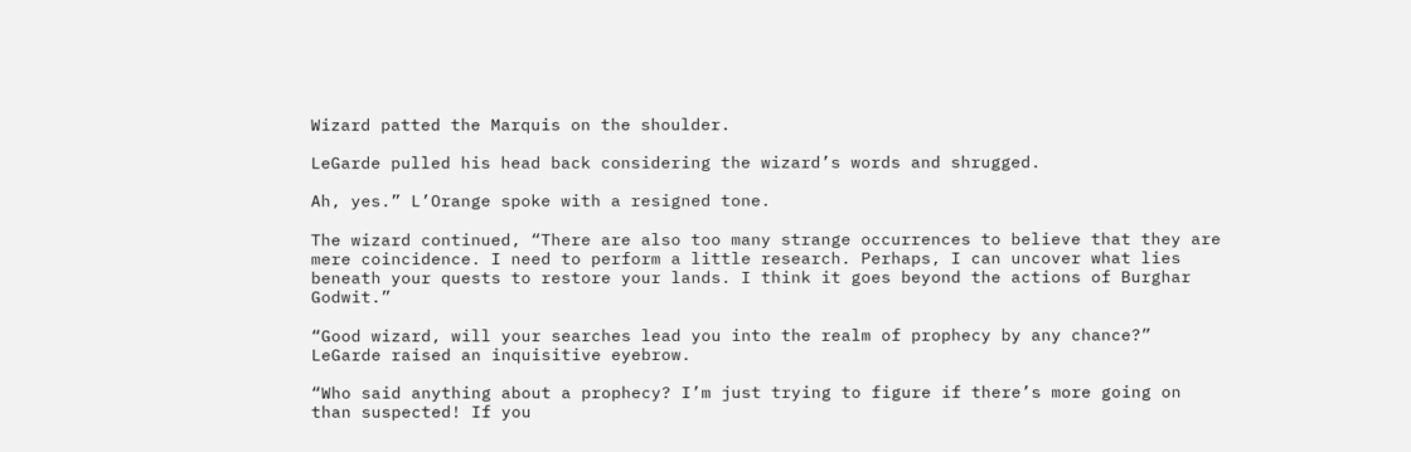Wizard patted the Marquis on the shoulder.

LeGarde pulled his head back considering the wizard’s words and shrugged.

Ah, yes.” L’Orange spoke with a resigned tone.

The wizard continued, “There are also too many strange occurrences to believe that they are mere coincidence. I need to perform a little research. Perhaps, I can uncover what lies beneath your quests to restore your lands. I think it goes beyond the actions of Burghar Godwit.”

“Good wizard, will your searches lead you into the realm of prophecy by any chance?” LeGarde raised an inquisitive eyebrow.

“Who said anything about a prophecy? I’m just trying to figure if there’s more going on than suspected! If you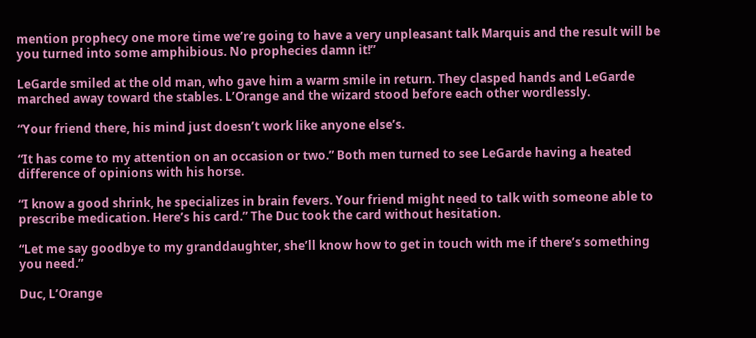mention prophecy one more time we’re going to have a very unpleasant talk Marquis and the result will be you turned into some amphibious. No prophecies damn it!”

LeGarde smiled at the old man, who gave him a warm smile in return. They clasped hands and LeGarde marched away toward the stables. L’Orange and the wizard stood before each other wordlessly.

“Your friend there, his mind just doesn’t work like anyone else’s.

“It has come to my attention on an occasion or two.” Both men turned to see LeGarde having a heated difference of opinions with his horse.

“I know a good shrink, he specializes in brain fevers. Your friend might need to talk with someone able to prescribe medication. Here’s his card.” The Duc took the card without hesitation.

“Let me say goodbye to my granddaughter, she’ll know how to get in touch with me if there’s something you need.”

Duc, L’Orange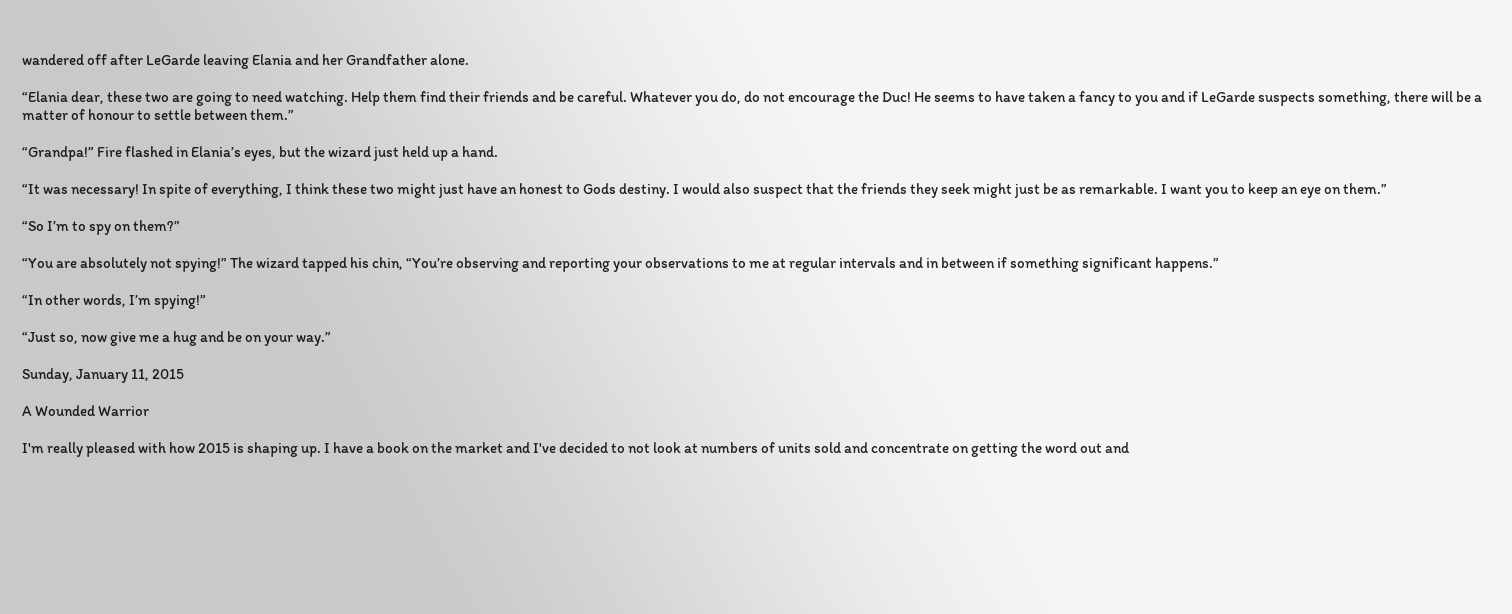wandered off after LeGarde leaving Elania and her Grandfather alone.

“Elania dear, these two are going to need watching. Help them find their friends and be careful. Whatever you do, do not encourage the Duc! He seems to have taken a fancy to you and if LeGarde suspects something, there will be a matter of honour to settle between them.”

“Grandpa!” Fire flashed in Elania’s eyes, but the wizard just held up a hand.

“It was necessary! In spite of everything, I think these two might just have an honest to Gods destiny. I would also suspect that the friends they seek might just be as remarkable. I want you to keep an eye on them.”

“So I’m to spy on them?”

“You are absolutely not spying!” The wizard tapped his chin, “You’re observing and reporting your observations to me at regular intervals and in between if something significant happens.”

“In other words, I’m spying!”

“Just so, now give me a hug and be on your way.”

Sunday, January 11, 2015

A Wounded Warrior

I'm really pleased with how 2015 is shaping up. I have a book on the market and I've decided to not look at numbers of units sold and concentrate on getting the word out and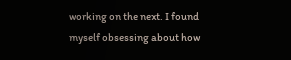working on the next. I found myself obsessing about how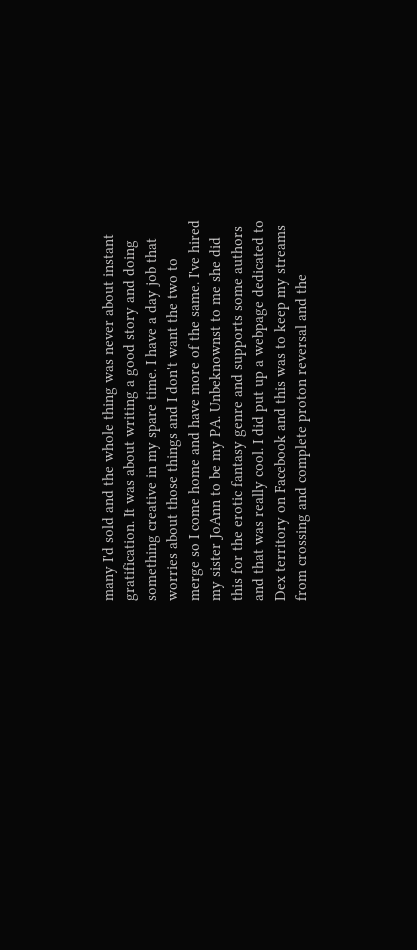many I'd sold and the whole thing was never about instant gratification. It was about writing a good story and doing something creative in my spare time. I have a day job that worries about those things and I don't want the two to merge so I come home and have more of the same. I've hired my sister JoAnn to be my PA. Unbeknownst to me she did this for the erotic fantasy genre and supports some authors and that was really cool. I did put up a webpage dedicated to Dex territory on Facebook and this was to keep my streams from crossing and complete proton reversal and the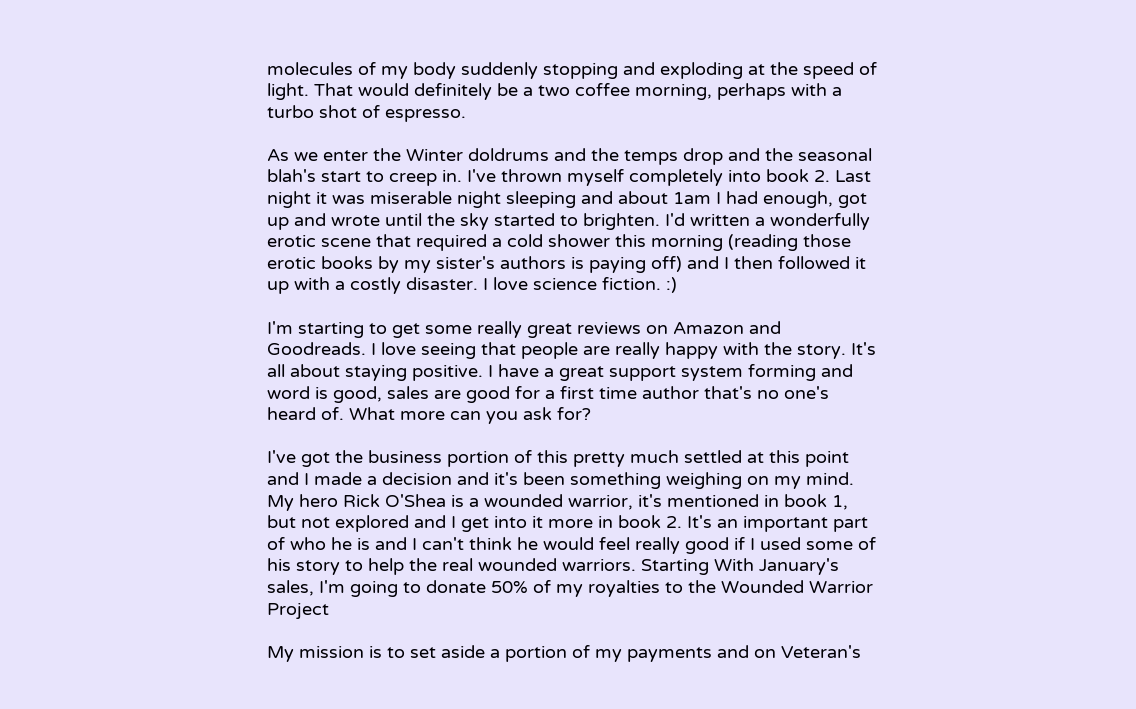molecules of my body suddenly stopping and exploding at the speed of light. That would definitely be a two coffee morning, perhaps with a turbo shot of espresso.

As we enter the Winter doldrums and the temps drop and the seasonal blah's start to creep in. I've thrown myself completely into book 2. Last night it was miserable night sleeping and about 1am I had enough, got up and wrote until the sky started to brighten. I'd written a wonderfully erotic scene that required a cold shower this morning (reading those erotic books by my sister's authors is paying off) and I then followed it up with a costly disaster. I love science fiction. :)

I'm starting to get some really great reviews on Amazon and Goodreads. I love seeing that people are really happy with the story. It's all about staying positive. I have a great support system forming and word is good, sales are good for a first time author that's no one's heard of. What more can you ask for?

I've got the business portion of this pretty much settled at this point and I made a decision and it's been something weighing on my mind. My hero Rick O'Shea is a wounded warrior, it's mentioned in book 1, but not explored and I get into it more in book 2. It's an important part of who he is and I can't think he would feel really good if I used some of his story to help the real wounded warriors. Starting With January's sales, I'm going to donate 50% of my royalties to the Wounded Warrior Project

My mission is to set aside a portion of my payments and on Veteran's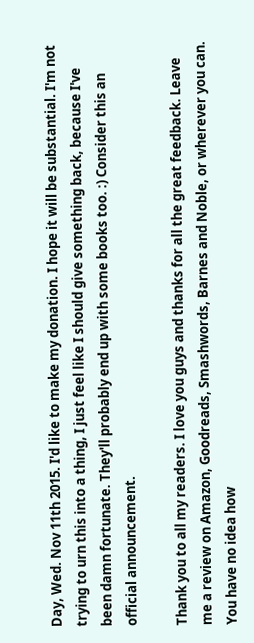Day, Wed. Nov 11th 2015. I'd like to make my donation. I hope it will be substantial. I'm not trying to urn this into a thing, I just feel like I should give something back, because I've been damn fortunate. They'll probably end up with some books too. :) Consider this an official announcement.

Thank you to all my readers. I love you guys and thanks for all the great feedback. Leave me a review on Amazon, Goodreads, Smashwords, Barnes and Noble, or wherever you can. You have no idea how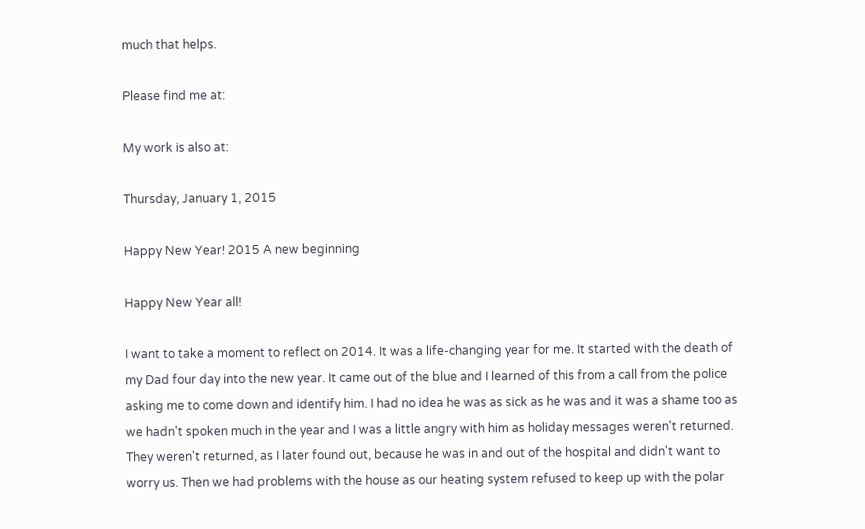much that helps.

Please find me at:

My work is also at:

Thursday, January 1, 2015

Happy New Year! 2015 A new beginning

Happy New Year all!

I want to take a moment to reflect on 2014. It was a life-changing year for me. It started with the death of my Dad four day into the new year. It came out of the blue and I learned of this from a call from the police asking me to come down and identify him. I had no idea he was as sick as he was and it was a shame too as we hadn't spoken much in the year and I was a little angry with him as holiday messages weren't returned. They weren't returned, as I later found out, because he was in and out of the hospital and didn't want to worry us. Then we had problems with the house as our heating system refused to keep up with the polar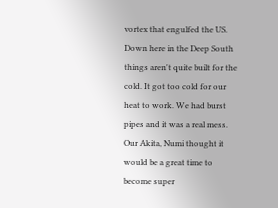vortex that engulfed the US. Down here in the Deep South things aren't quite built for the cold. It got too cold for our heat to work. We had burst pipes and it was a real mess. Our Akita, Numi thought it would be a great time to become super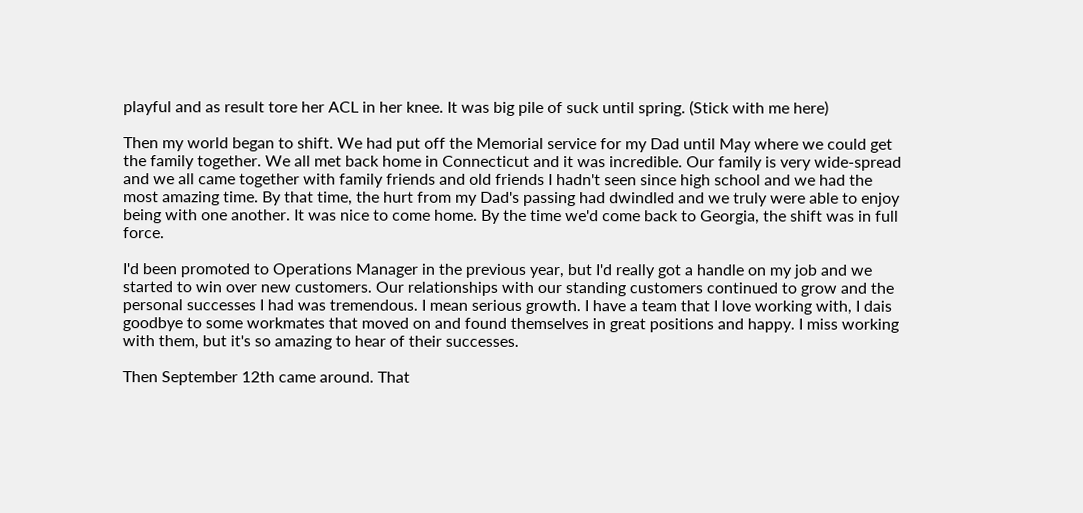playful and as result tore her ACL in her knee. It was big pile of suck until spring. (Stick with me here)

Then my world began to shift. We had put off the Memorial service for my Dad until May where we could get the family together. We all met back home in Connecticut and it was incredible. Our family is very wide-spread and we all came together with family friends and old friends I hadn't seen since high school and we had the most amazing time. By that time, the hurt from my Dad's passing had dwindled and we truly were able to enjoy being with one another. It was nice to come home. By the time we'd come back to Georgia, the shift was in full force.

I'd been promoted to Operations Manager in the previous year, but I'd really got a handle on my job and we started to win over new customers. Our relationships with our standing customers continued to grow and the personal successes I had was tremendous. I mean serious growth. I have a team that I love working with, I dais goodbye to some workmates that moved on and found themselves in great positions and happy. I miss working with them, but it's so amazing to hear of their successes.

Then September 12th came around. That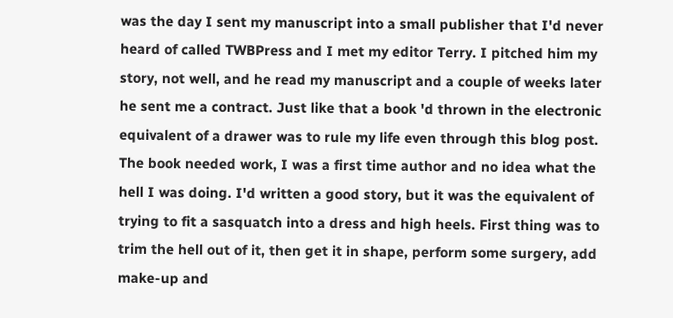was the day I sent my manuscript into a small publisher that I'd never heard of called TWBPress and I met my editor Terry. I pitched him my story, not well, and he read my manuscript and a couple of weeks later he sent me a contract. Just like that a book 'd thrown in the electronic equivalent of a drawer was to rule my life even through this blog post. The book needed work, I was a first time author and no idea what the hell I was doing. I'd written a good story, but it was the equivalent of trying to fit a sasquatch into a dress and high heels. First thing was to trim the hell out of it, then get it in shape, perform some surgery, add make-up and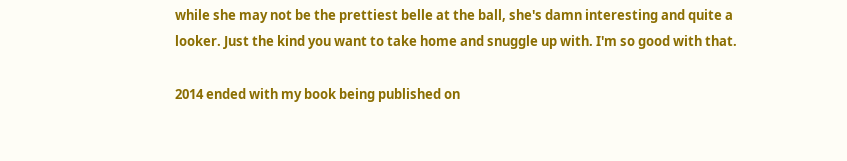while she may not be the prettiest belle at the ball, she's damn interesting and quite a looker. Just the kind you want to take home and snuggle up with. I'm so good with that.

2014 ended with my book being published on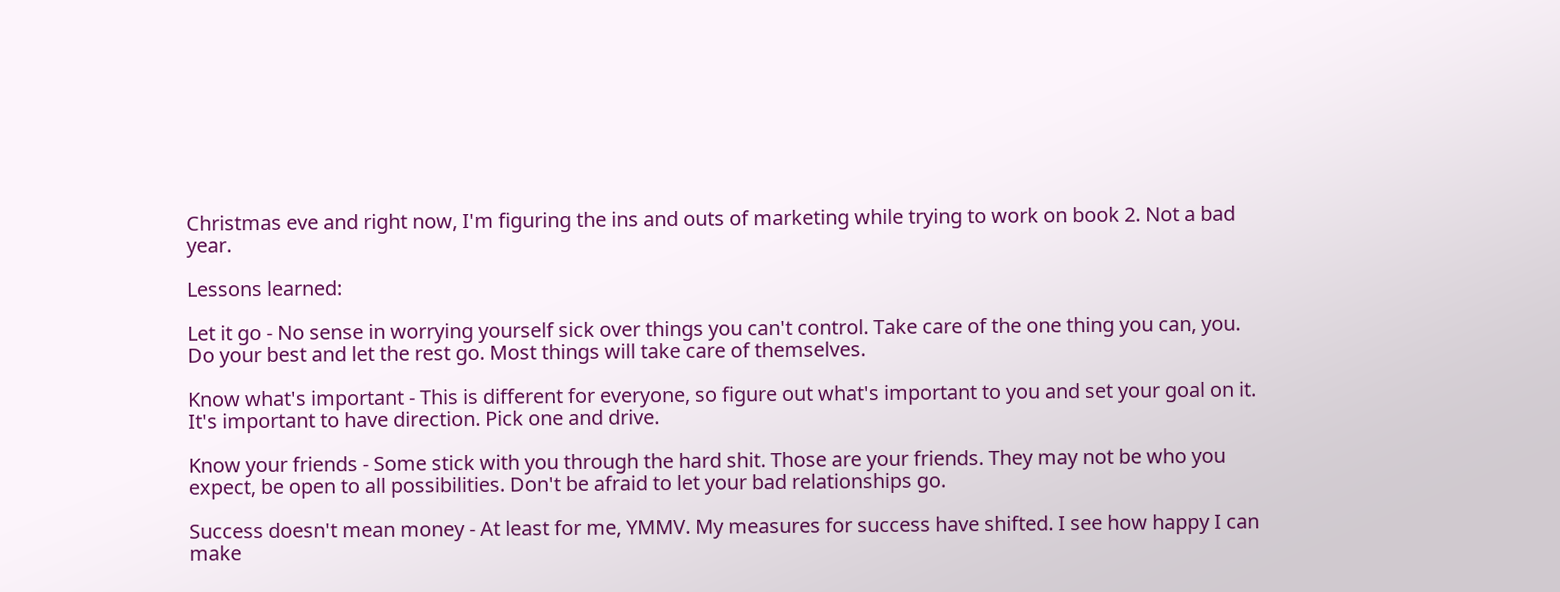Christmas eve and right now, I'm figuring the ins and outs of marketing while trying to work on book 2. Not a bad year.

Lessons learned:

Let it go - No sense in worrying yourself sick over things you can't control. Take care of the one thing you can, you. Do your best and let the rest go. Most things will take care of themselves.

Know what's important - This is different for everyone, so figure out what's important to you and set your goal on it. It's important to have direction. Pick one and drive.

Know your friends - Some stick with you through the hard shit. Those are your friends. They may not be who you expect, be open to all possibilities. Don't be afraid to let your bad relationships go.

Success doesn't mean money - At least for me, YMMV. My measures for success have shifted. I see how happy I can make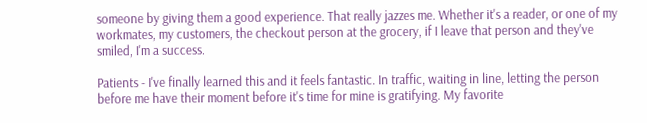someone by giving them a good experience. That really jazzes me. Whether it's a reader, or one of my workmates, my customers, the checkout person at the grocery, if I leave that person and they've smiled, I'm a success.

Patients - I've finally learned this and it feels fantastic. In traffic, waiting in line, letting the person before me have their moment before it's time for mine is gratifying. My favorite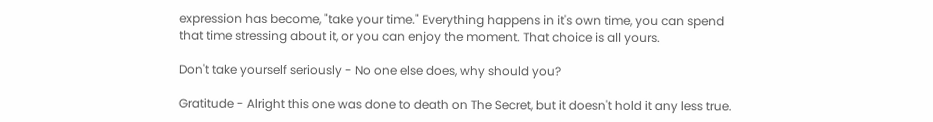expression has become, "take your time." Everything happens in it's own time, you can spend that time stressing about it, or you can enjoy the moment. That choice is all yours.

Don't take yourself seriously - No one else does, why should you?

Gratitude - Alright this one was done to death on The Secret, but it doesn't hold it any less true.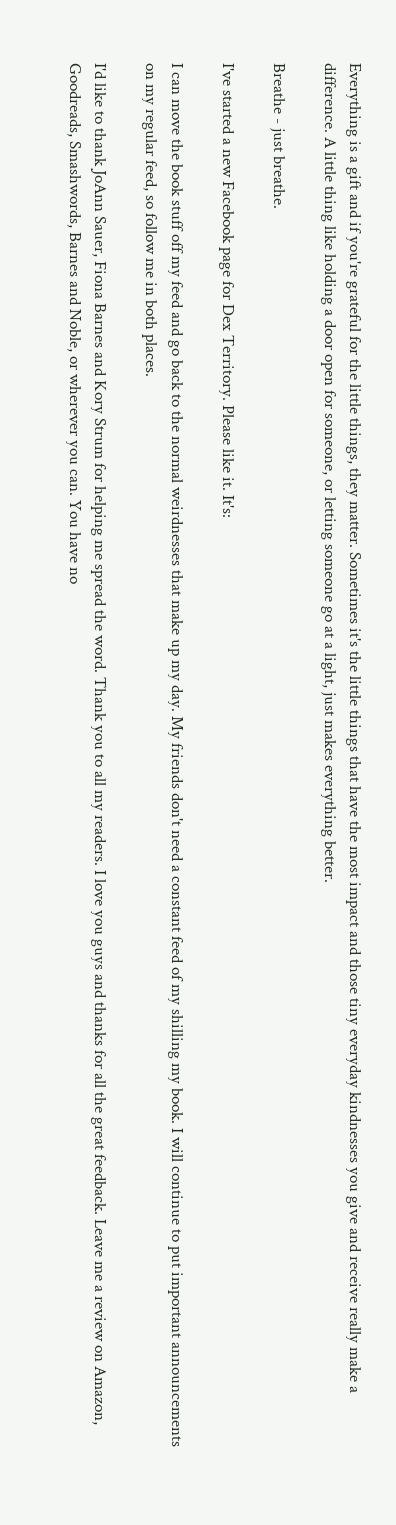Everything is a gift and if you're grateful for the little things, they matter. Sometimes it's the little things that have the most impact and those tiny everyday kindnesses you give and receive really make a difference. A little thing like holding a door open for someone, or letting someone go at a light, just makes everything better.

Breathe - just breathe.

I've started a new Facebook page for Dex Territory. Please like it. It's:

I can move the book stuff off my feed and go back to the normal weirdnesses that make up my day. My friends don't need a constant feed of my shilling my book. I will continue to put important announcements on my regular feed, so follow me in both places.

I'd like to thank JoAnn Sauer, Fiona Barnes and Kory Strum for helping me spread the word. Thank you to all my readers. I love you guys and thanks for all the great feedback. Leave me a review on Amazon, Goodreads, Smashwords, Barnes and Noble, or wherever you can. You have no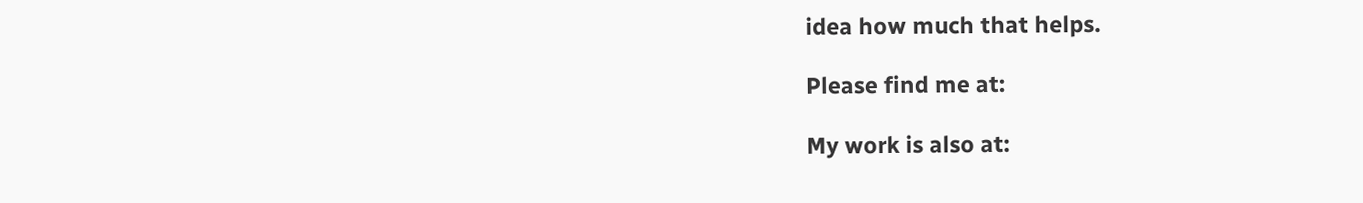idea how much that helps.

Please find me at:

My work is also at: